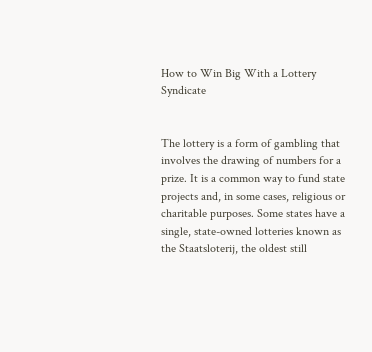How to Win Big With a Lottery Syndicate


The lottery is a form of gambling that involves the drawing of numbers for a prize. It is a common way to fund state projects and, in some cases, religious or charitable purposes. Some states have a single, state-owned lotteries known as the Staatsloterij, the oldest still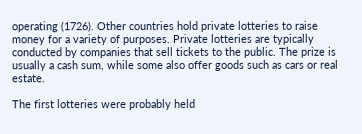operating (1726). Other countries hold private lotteries to raise money for a variety of purposes. Private lotteries are typically conducted by companies that sell tickets to the public. The prize is usually a cash sum, while some also offer goods such as cars or real estate.

The first lotteries were probably held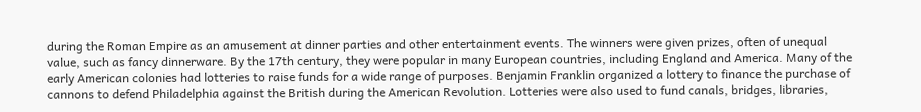during the Roman Empire as an amusement at dinner parties and other entertainment events. The winners were given prizes, often of unequal value, such as fancy dinnerware. By the 17th century, they were popular in many European countries, including England and America. Many of the early American colonies had lotteries to raise funds for a wide range of purposes. Benjamin Franklin organized a lottery to finance the purchase of cannons to defend Philadelphia against the British during the American Revolution. Lotteries were also used to fund canals, bridges, libraries,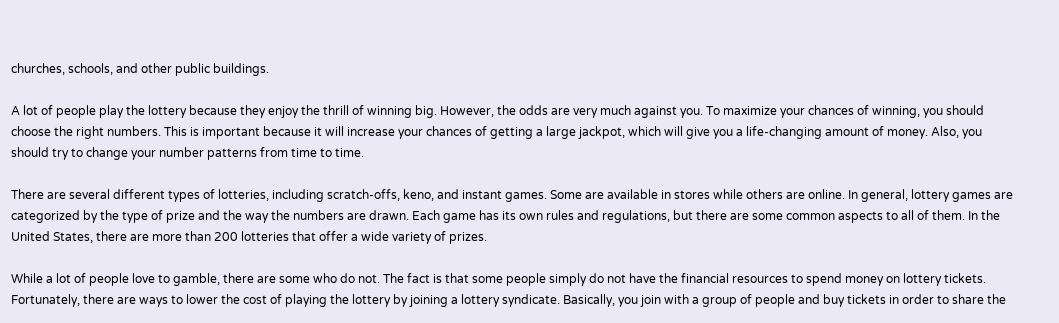churches, schools, and other public buildings.

A lot of people play the lottery because they enjoy the thrill of winning big. However, the odds are very much against you. To maximize your chances of winning, you should choose the right numbers. This is important because it will increase your chances of getting a large jackpot, which will give you a life-changing amount of money. Also, you should try to change your number patterns from time to time.

There are several different types of lotteries, including scratch-offs, keno, and instant games. Some are available in stores while others are online. In general, lottery games are categorized by the type of prize and the way the numbers are drawn. Each game has its own rules and regulations, but there are some common aspects to all of them. In the United States, there are more than 200 lotteries that offer a wide variety of prizes.

While a lot of people love to gamble, there are some who do not. The fact is that some people simply do not have the financial resources to spend money on lottery tickets. Fortunately, there are ways to lower the cost of playing the lottery by joining a lottery syndicate. Basically, you join with a group of people and buy tickets in order to share the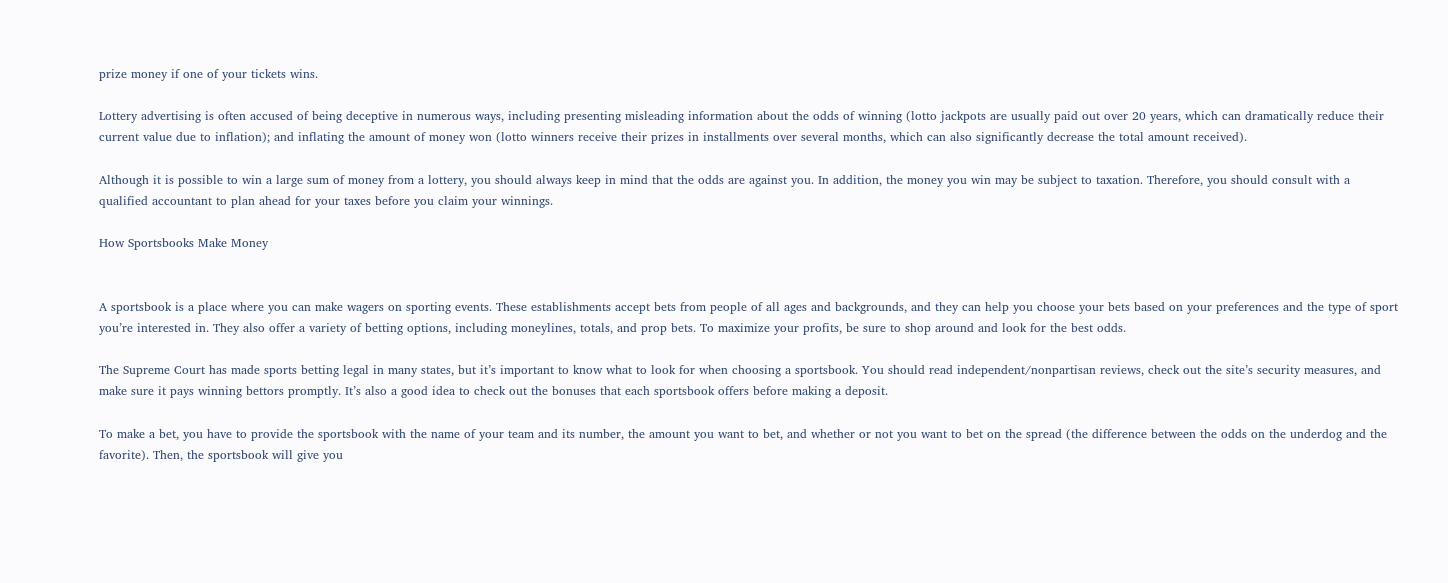prize money if one of your tickets wins.

Lottery advertising is often accused of being deceptive in numerous ways, including presenting misleading information about the odds of winning (lotto jackpots are usually paid out over 20 years, which can dramatically reduce their current value due to inflation); and inflating the amount of money won (lotto winners receive their prizes in installments over several months, which can also significantly decrease the total amount received).

Although it is possible to win a large sum of money from a lottery, you should always keep in mind that the odds are against you. In addition, the money you win may be subject to taxation. Therefore, you should consult with a qualified accountant to plan ahead for your taxes before you claim your winnings.

How Sportsbooks Make Money


A sportsbook is a place where you can make wagers on sporting events. These establishments accept bets from people of all ages and backgrounds, and they can help you choose your bets based on your preferences and the type of sport you’re interested in. They also offer a variety of betting options, including moneylines, totals, and prop bets. To maximize your profits, be sure to shop around and look for the best odds.

The Supreme Court has made sports betting legal in many states, but it’s important to know what to look for when choosing a sportsbook. You should read independent/nonpartisan reviews, check out the site’s security measures, and make sure it pays winning bettors promptly. It’s also a good idea to check out the bonuses that each sportsbook offers before making a deposit.

To make a bet, you have to provide the sportsbook with the name of your team and its number, the amount you want to bet, and whether or not you want to bet on the spread (the difference between the odds on the underdog and the favorite). Then, the sportsbook will give you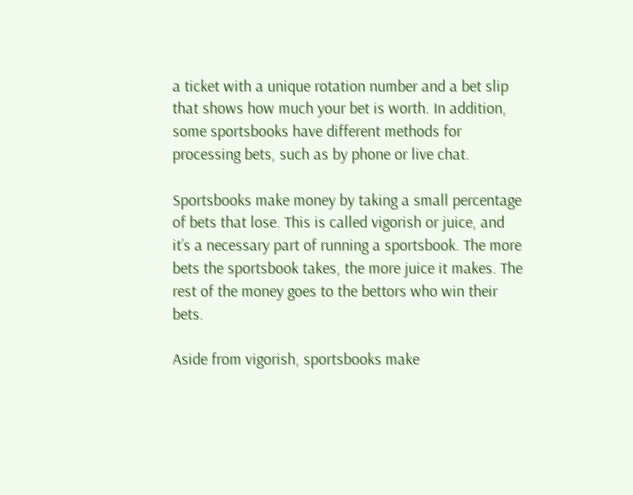a ticket with a unique rotation number and a bet slip that shows how much your bet is worth. In addition, some sportsbooks have different methods for processing bets, such as by phone or live chat.

Sportsbooks make money by taking a small percentage of bets that lose. This is called vigorish or juice, and it’s a necessary part of running a sportsbook. The more bets the sportsbook takes, the more juice it makes. The rest of the money goes to the bettors who win their bets.

Aside from vigorish, sportsbooks make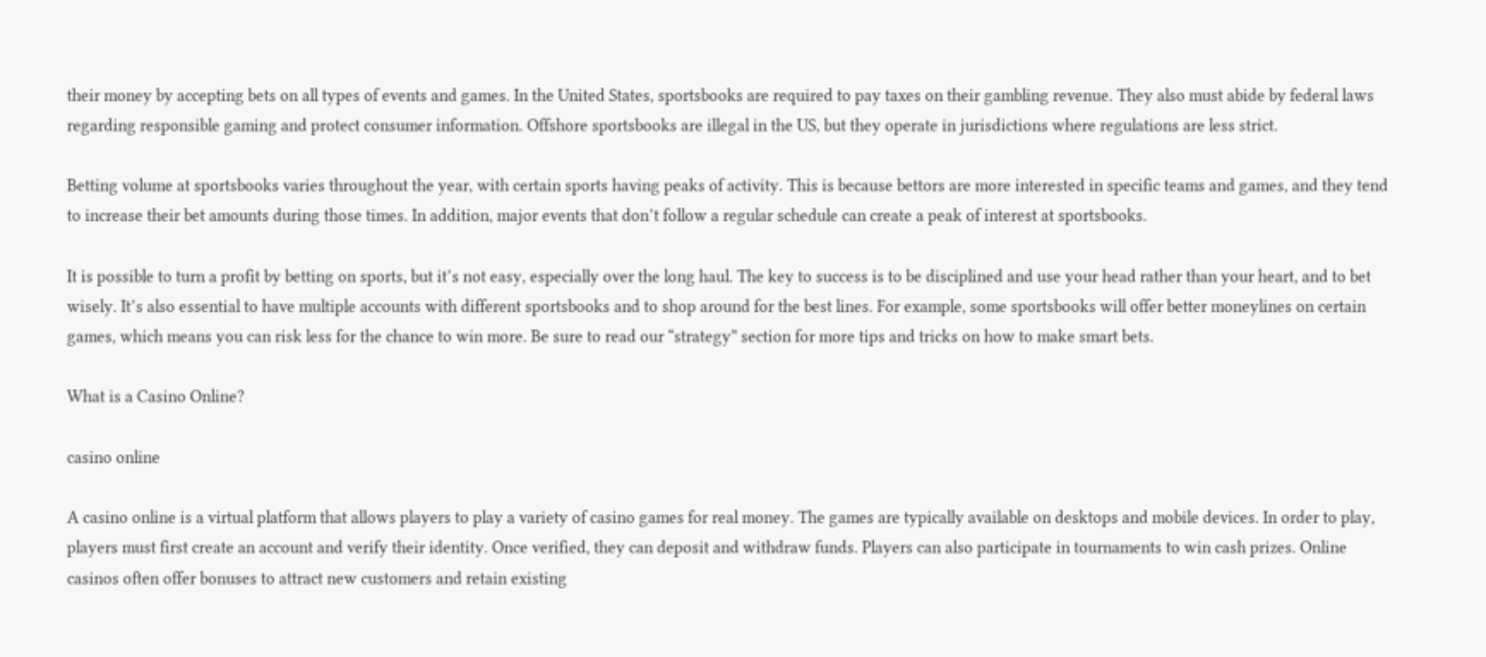their money by accepting bets on all types of events and games. In the United States, sportsbooks are required to pay taxes on their gambling revenue. They also must abide by federal laws regarding responsible gaming and protect consumer information. Offshore sportsbooks are illegal in the US, but they operate in jurisdictions where regulations are less strict.

Betting volume at sportsbooks varies throughout the year, with certain sports having peaks of activity. This is because bettors are more interested in specific teams and games, and they tend to increase their bet amounts during those times. In addition, major events that don’t follow a regular schedule can create a peak of interest at sportsbooks.

It is possible to turn a profit by betting on sports, but it’s not easy, especially over the long haul. The key to success is to be disciplined and use your head rather than your heart, and to bet wisely. It’s also essential to have multiple accounts with different sportsbooks and to shop around for the best lines. For example, some sportsbooks will offer better moneylines on certain games, which means you can risk less for the chance to win more. Be sure to read our “strategy” section for more tips and tricks on how to make smart bets.

What is a Casino Online?

casino online

A casino online is a virtual platform that allows players to play a variety of casino games for real money. The games are typically available on desktops and mobile devices. In order to play, players must first create an account and verify their identity. Once verified, they can deposit and withdraw funds. Players can also participate in tournaments to win cash prizes. Online casinos often offer bonuses to attract new customers and retain existing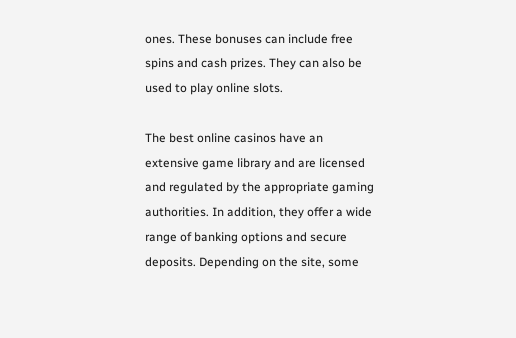ones. These bonuses can include free spins and cash prizes. They can also be used to play online slots.

The best online casinos have an extensive game library and are licensed and regulated by the appropriate gaming authorities. In addition, they offer a wide range of banking options and secure deposits. Depending on the site, some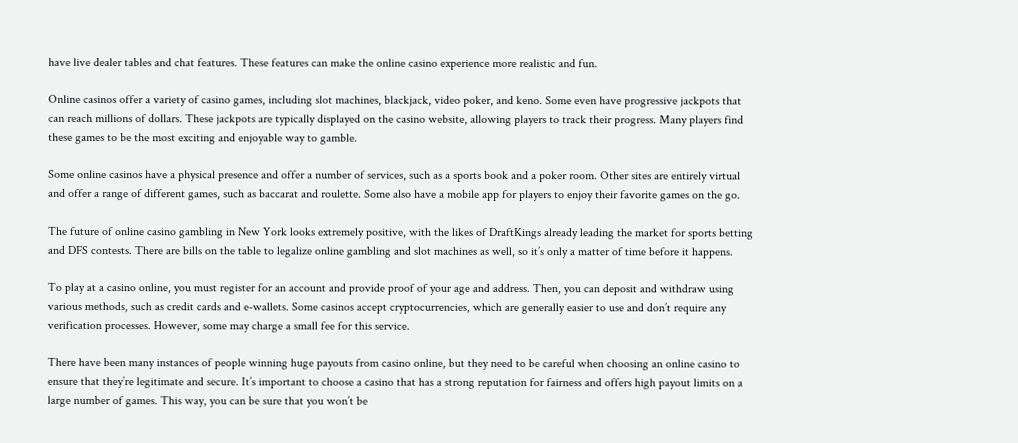have live dealer tables and chat features. These features can make the online casino experience more realistic and fun.

Online casinos offer a variety of casino games, including slot machines, blackjack, video poker, and keno. Some even have progressive jackpots that can reach millions of dollars. These jackpots are typically displayed on the casino website, allowing players to track their progress. Many players find these games to be the most exciting and enjoyable way to gamble.

Some online casinos have a physical presence and offer a number of services, such as a sports book and a poker room. Other sites are entirely virtual and offer a range of different games, such as baccarat and roulette. Some also have a mobile app for players to enjoy their favorite games on the go.

The future of online casino gambling in New York looks extremely positive, with the likes of DraftKings already leading the market for sports betting and DFS contests. There are bills on the table to legalize online gambling and slot machines as well, so it’s only a matter of time before it happens.

To play at a casino online, you must register for an account and provide proof of your age and address. Then, you can deposit and withdraw using various methods, such as credit cards and e-wallets. Some casinos accept cryptocurrencies, which are generally easier to use and don’t require any verification processes. However, some may charge a small fee for this service.

There have been many instances of people winning huge payouts from casino online, but they need to be careful when choosing an online casino to ensure that they’re legitimate and secure. It’s important to choose a casino that has a strong reputation for fairness and offers high payout limits on a large number of games. This way, you can be sure that you won’t be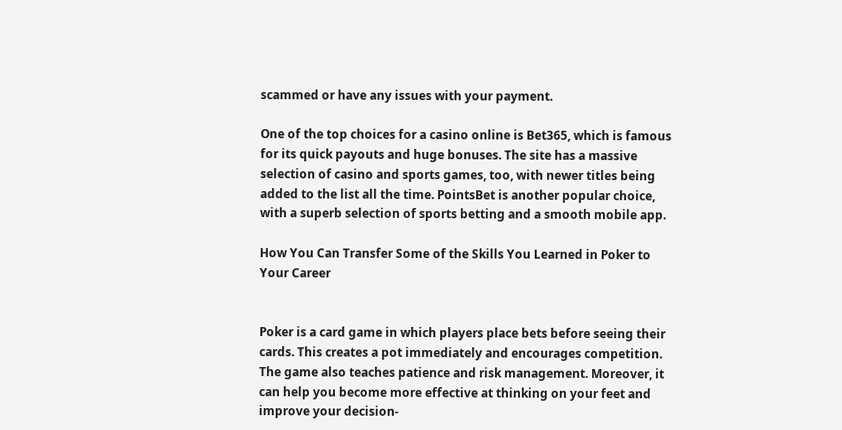scammed or have any issues with your payment.

One of the top choices for a casino online is Bet365, which is famous for its quick payouts and huge bonuses. The site has a massive selection of casino and sports games, too, with newer titles being added to the list all the time. PointsBet is another popular choice, with a superb selection of sports betting and a smooth mobile app.

How You Can Transfer Some of the Skills You Learned in Poker to Your Career


Poker is a card game in which players place bets before seeing their cards. This creates a pot immediately and encourages competition. The game also teaches patience and risk management. Moreover, it can help you become more effective at thinking on your feet and improve your decision-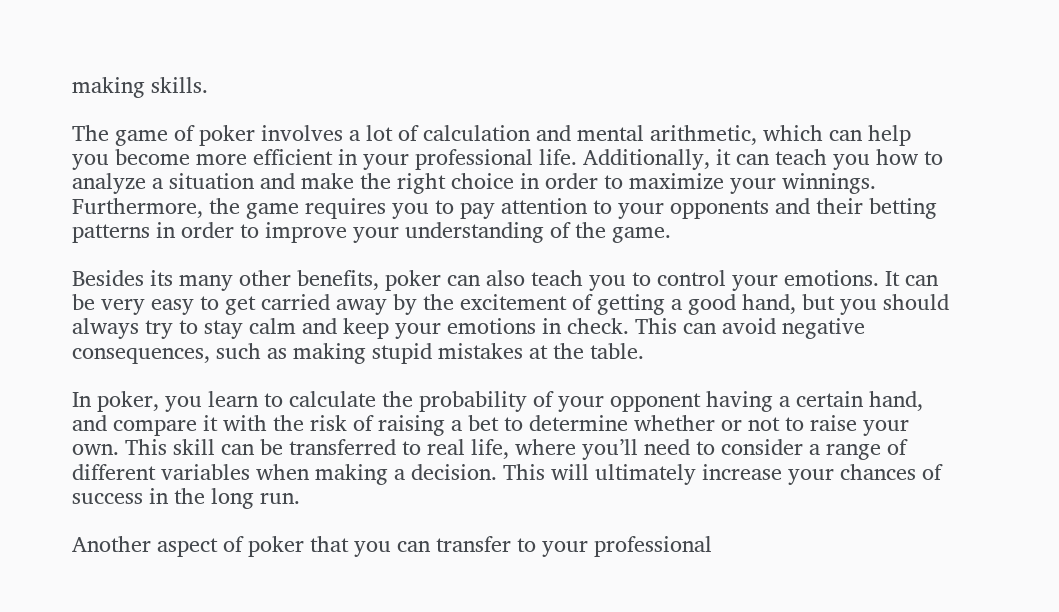making skills.

The game of poker involves a lot of calculation and mental arithmetic, which can help you become more efficient in your professional life. Additionally, it can teach you how to analyze a situation and make the right choice in order to maximize your winnings. Furthermore, the game requires you to pay attention to your opponents and their betting patterns in order to improve your understanding of the game.

Besides its many other benefits, poker can also teach you to control your emotions. It can be very easy to get carried away by the excitement of getting a good hand, but you should always try to stay calm and keep your emotions in check. This can avoid negative consequences, such as making stupid mistakes at the table.

In poker, you learn to calculate the probability of your opponent having a certain hand, and compare it with the risk of raising a bet to determine whether or not to raise your own. This skill can be transferred to real life, where you’ll need to consider a range of different variables when making a decision. This will ultimately increase your chances of success in the long run.

Another aspect of poker that you can transfer to your professional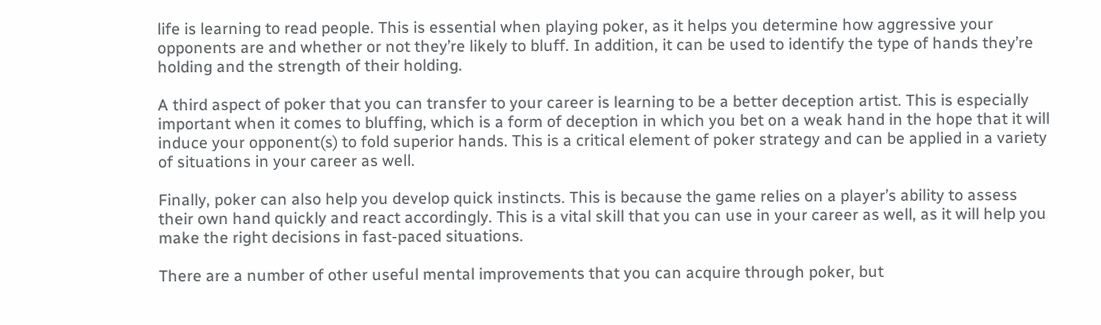life is learning to read people. This is essential when playing poker, as it helps you determine how aggressive your opponents are and whether or not they’re likely to bluff. In addition, it can be used to identify the type of hands they’re holding and the strength of their holding.

A third aspect of poker that you can transfer to your career is learning to be a better deception artist. This is especially important when it comes to bluffing, which is a form of deception in which you bet on a weak hand in the hope that it will induce your opponent(s) to fold superior hands. This is a critical element of poker strategy and can be applied in a variety of situations in your career as well.

Finally, poker can also help you develop quick instincts. This is because the game relies on a player’s ability to assess their own hand quickly and react accordingly. This is a vital skill that you can use in your career as well, as it will help you make the right decisions in fast-paced situations.

There are a number of other useful mental improvements that you can acquire through poker, but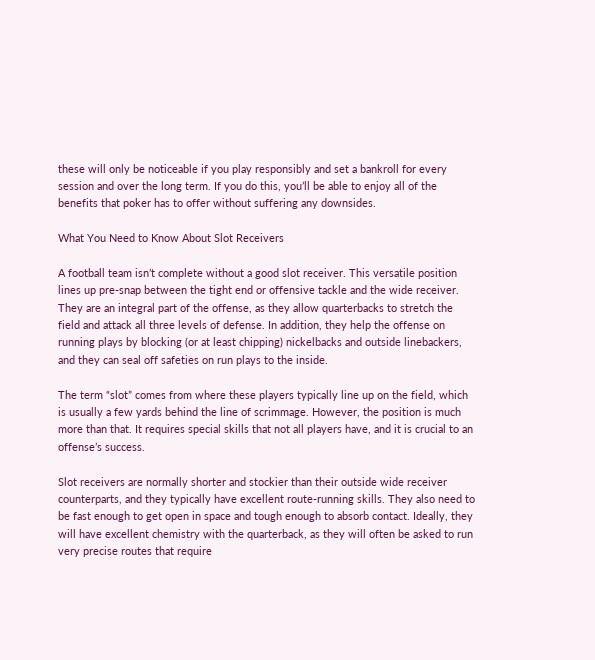these will only be noticeable if you play responsibly and set a bankroll for every session and over the long term. If you do this, you’ll be able to enjoy all of the benefits that poker has to offer without suffering any downsides.

What You Need to Know About Slot Receivers

A football team isn’t complete without a good slot receiver. This versatile position lines up pre-snap between the tight end or offensive tackle and the wide receiver. They are an integral part of the offense, as they allow quarterbacks to stretch the field and attack all three levels of defense. In addition, they help the offense on running plays by blocking (or at least chipping) nickelbacks and outside linebackers, and they can seal off safeties on run plays to the inside.

The term “slot” comes from where these players typically line up on the field, which is usually a few yards behind the line of scrimmage. However, the position is much more than that. It requires special skills that not all players have, and it is crucial to an offense’s success.

Slot receivers are normally shorter and stockier than their outside wide receiver counterparts, and they typically have excellent route-running skills. They also need to be fast enough to get open in space and tough enough to absorb contact. Ideally, they will have excellent chemistry with the quarterback, as they will often be asked to run very precise routes that require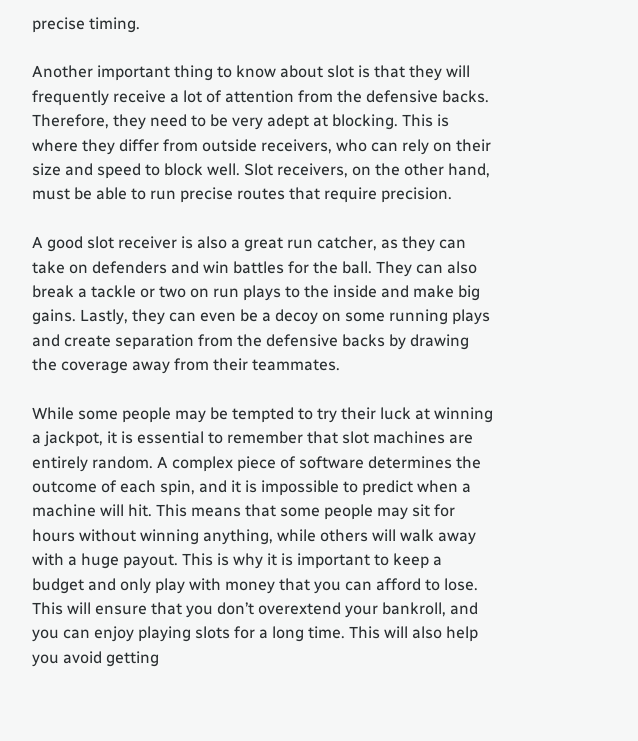precise timing.

Another important thing to know about slot is that they will frequently receive a lot of attention from the defensive backs. Therefore, they need to be very adept at blocking. This is where they differ from outside receivers, who can rely on their size and speed to block well. Slot receivers, on the other hand, must be able to run precise routes that require precision.

A good slot receiver is also a great run catcher, as they can take on defenders and win battles for the ball. They can also break a tackle or two on run plays to the inside and make big gains. Lastly, they can even be a decoy on some running plays and create separation from the defensive backs by drawing the coverage away from their teammates.

While some people may be tempted to try their luck at winning a jackpot, it is essential to remember that slot machines are entirely random. A complex piece of software determines the outcome of each spin, and it is impossible to predict when a machine will hit. This means that some people may sit for hours without winning anything, while others will walk away with a huge payout. This is why it is important to keep a budget and only play with money that you can afford to lose. This will ensure that you don’t overextend your bankroll, and you can enjoy playing slots for a long time. This will also help you avoid getting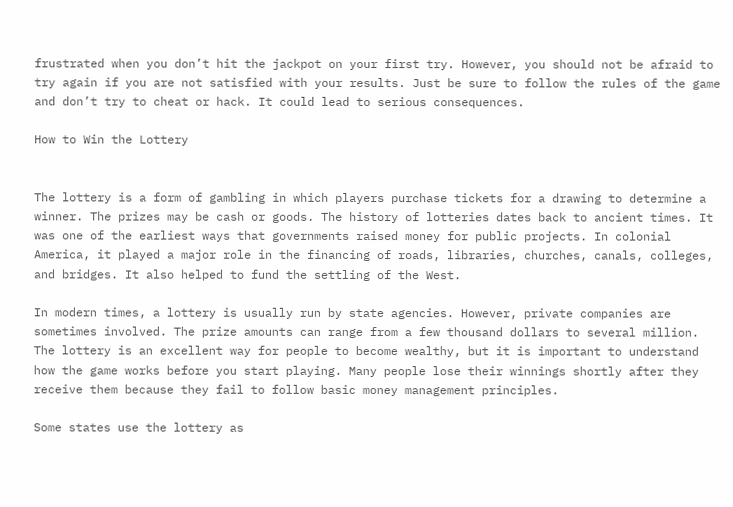frustrated when you don’t hit the jackpot on your first try. However, you should not be afraid to try again if you are not satisfied with your results. Just be sure to follow the rules of the game and don’t try to cheat or hack. It could lead to serious consequences.

How to Win the Lottery


The lottery is a form of gambling in which players purchase tickets for a drawing to determine a winner. The prizes may be cash or goods. The history of lotteries dates back to ancient times. It was one of the earliest ways that governments raised money for public projects. In colonial America, it played a major role in the financing of roads, libraries, churches, canals, colleges, and bridges. It also helped to fund the settling of the West.

In modern times, a lottery is usually run by state agencies. However, private companies are sometimes involved. The prize amounts can range from a few thousand dollars to several million. The lottery is an excellent way for people to become wealthy, but it is important to understand how the game works before you start playing. Many people lose their winnings shortly after they receive them because they fail to follow basic money management principles.

Some states use the lottery as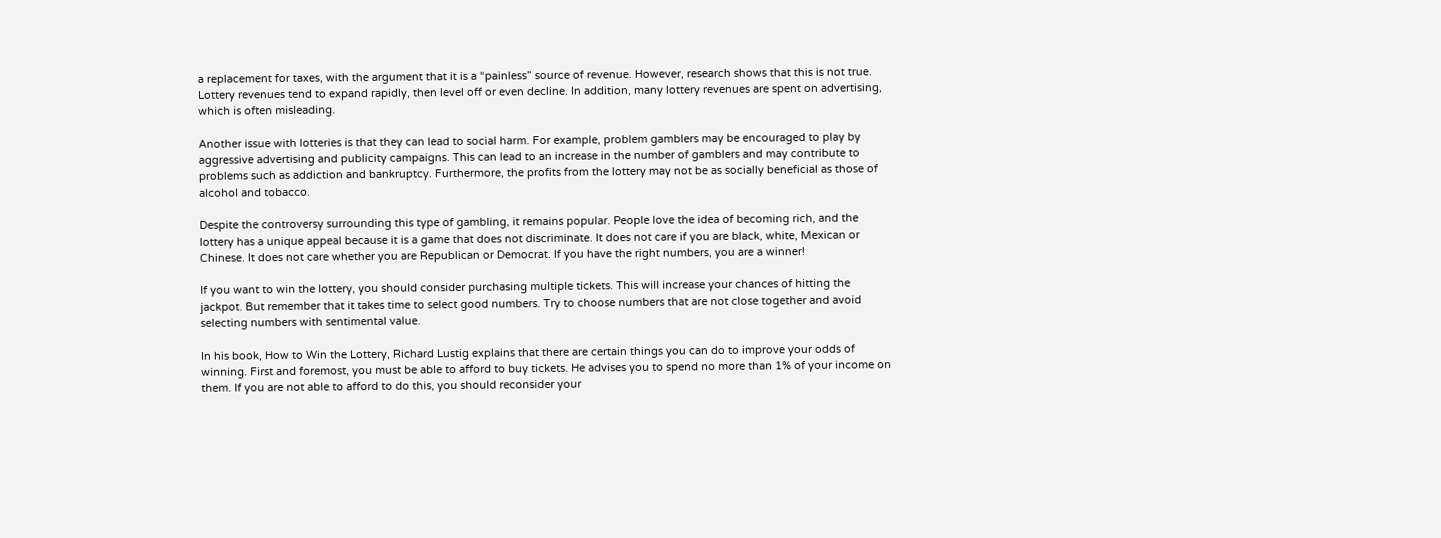a replacement for taxes, with the argument that it is a “painless” source of revenue. However, research shows that this is not true. Lottery revenues tend to expand rapidly, then level off or even decline. In addition, many lottery revenues are spent on advertising, which is often misleading.

Another issue with lotteries is that they can lead to social harm. For example, problem gamblers may be encouraged to play by aggressive advertising and publicity campaigns. This can lead to an increase in the number of gamblers and may contribute to problems such as addiction and bankruptcy. Furthermore, the profits from the lottery may not be as socially beneficial as those of alcohol and tobacco.

Despite the controversy surrounding this type of gambling, it remains popular. People love the idea of becoming rich, and the lottery has a unique appeal because it is a game that does not discriminate. It does not care if you are black, white, Mexican or Chinese. It does not care whether you are Republican or Democrat. If you have the right numbers, you are a winner!

If you want to win the lottery, you should consider purchasing multiple tickets. This will increase your chances of hitting the jackpot. But remember that it takes time to select good numbers. Try to choose numbers that are not close together and avoid selecting numbers with sentimental value.

In his book, How to Win the Lottery, Richard Lustig explains that there are certain things you can do to improve your odds of winning. First and foremost, you must be able to afford to buy tickets. He advises you to spend no more than 1% of your income on them. If you are not able to afford to do this, you should reconsider your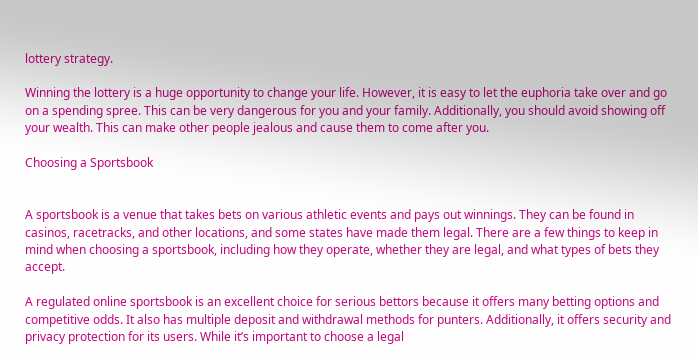lottery strategy.

Winning the lottery is a huge opportunity to change your life. However, it is easy to let the euphoria take over and go on a spending spree. This can be very dangerous for you and your family. Additionally, you should avoid showing off your wealth. This can make other people jealous and cause them to come after you.

Choosing a Sportsbook


A sportsbook is a venue that takes bets on various athletic events and pays out winnings. They can be found in casinos, racetracks, and other locations, and some states have made them legal. There are a few things to keep in mind when choosing a sportsbook, including how they operate, whether they are legal, and what types of bets they accept.

A regulated online sportsbook is an excellent choice for serious bettors because it offers many betting options and competitive odds. It also has multiple deposit and withdrawal methods for punters. Additionally, it offers security and privacy protection for its users. While it’s important to choose a legal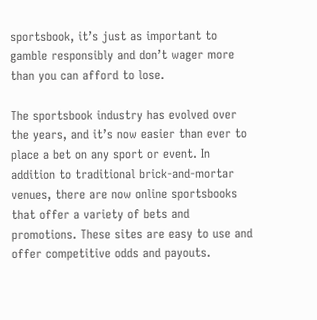sportsbook, it’s just as important to gamble responsibly and don’t wager more than you can afford to lose.

The sportsbook industry has evolved over the years, and it’s now easier than ever to place a bet on any sport or event. In addition to traditional brick-and-mortar venues, there are now online sportsbooks that offer a variety of bets and promotions. These sites are easy to use and offer competitive odds and payouts.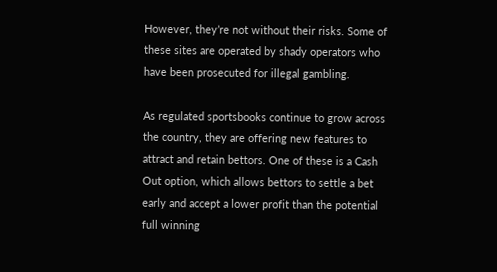However, they’re not without their risks. Some of these sites are operated by shady operators who have been prosecuted for illegal gambling.

As regulated sportsbooks continue to grow across the country, they are offering new features to attract and retain bettors. One of these is a Cash Out option, which allows bettors to settle a bet early and accept a lower profit than the potential full winning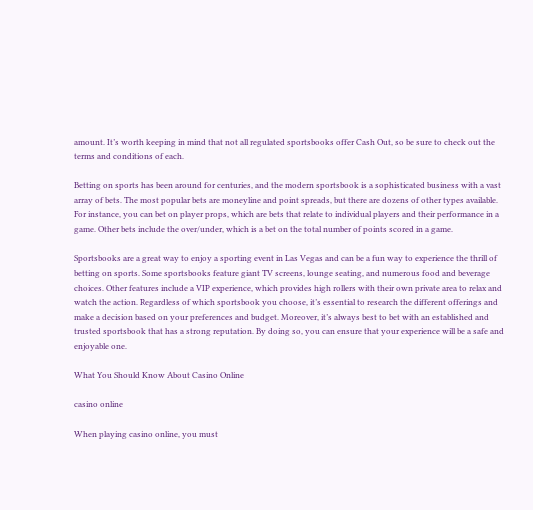amount. It’s worth keeping in mind that not all regulated sportsbooks offer Cash Out, so be sure to check out the terms and conditions of each.

Betting on sports has been around for centuries, and the modern sportsbook is a sophisticated business with a vast array of bets. The most popular bets are moneyline and point spreads, but there are dozens of other types available. For instance, you can bet on player props, which are bets that relate to individual players and their performance in a game. Other bets include the over/under, which is a bet on the total number of points scored in a game.

Sportsbooks are a great way to enjoy a sporting event in Las Vegas and can be a fun way to experience the thrill of betting on sports. Some sportsbooks feature giant TV screens, lounge seating, and numerous food and beverage choices. Other features include a VIP experience, which provides high rollers with their own private area to relax and watch the action. Regardless of which sportsbook you choose, it’s essential to research the different offerings and make a decision based on your preferences and budget. Moreover, it’s always best to bet with an established and trusted sportsbook that has a strong reputation. By doing so, you can ensure that your experience will be a safe and enjoyable one.

What You Should Know About Casino Online

casino online

When playing casino online, you must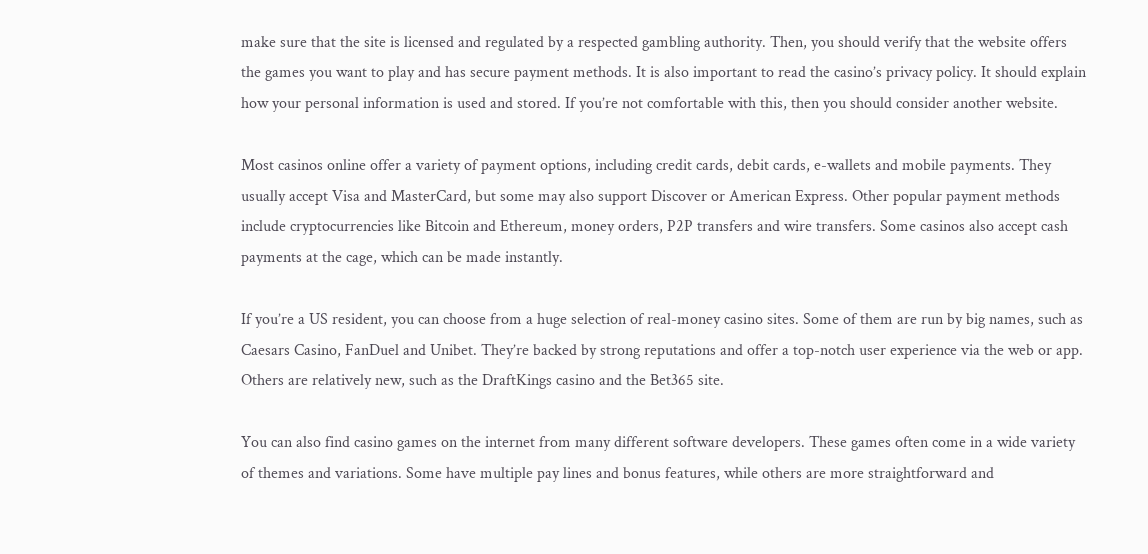make sure that the site is licensed and regulated by a respected gambling authority. Then, you should verify that the website offers the games you want to play and has secure payment methods. It is also important to read the casino’s privacy policy. It should explain how your personal information is used and stored. If you’re not comfortable with this, then you should consider another website.

Most casinos online offer a variety of payment options, including credit cards, debit cards, e-wallets and mobile payments. They usually accept Visa and MasterCard, but some may also support Discover or American Express. Other popular payment methods include cryptocurrencies like Bitcoin and Ethereum, money orders, P2P transfers and wire transfers. Some casinos also accept cash payments at the cage, which can be made instantly.

If you’re a US resident, you can choose from a huge selection of real-money casino sites. Some of them are run by big names, such as Caesars Casino, FanDuel and Unibet. They’re backed by strong reputations and offer a top-notch user experience via the web or app. Others are relatively new, such as the DraftKings casino and the Bet365 site.

You can also find casino games on the internet from many different software developers. These games often come in a wide variety of themes and variations. Some have multiple pay lines and bonus features, while others are more straightforward and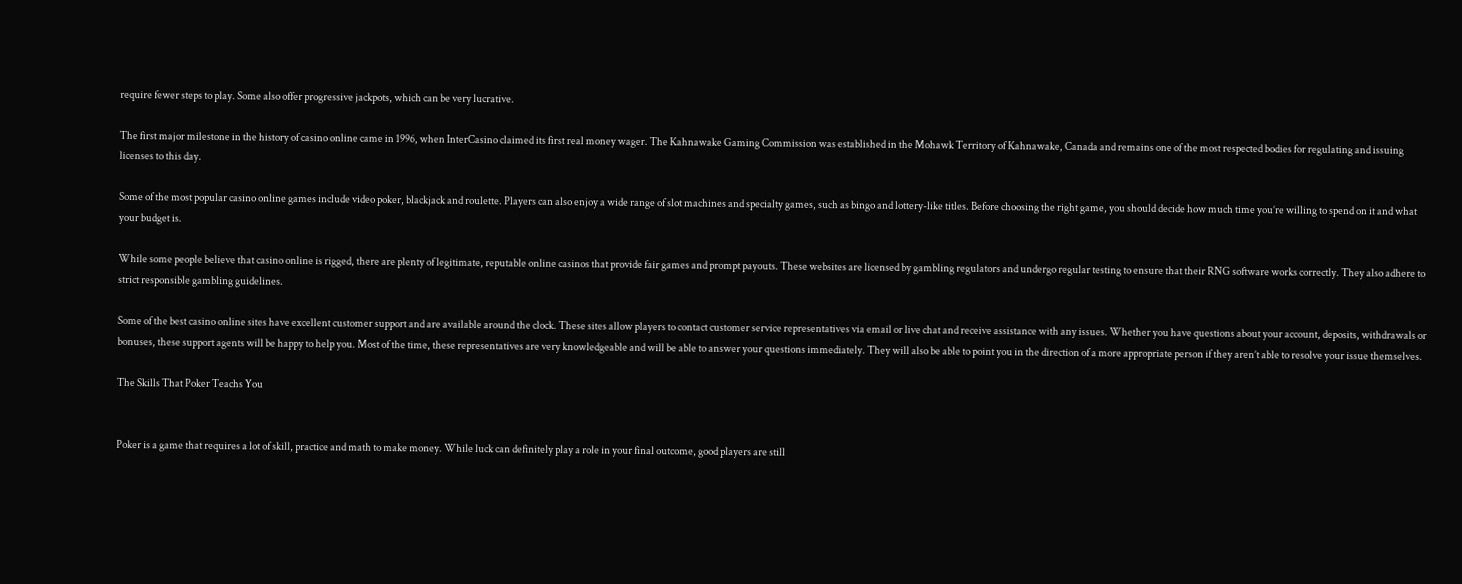require fewer steps to play. Some also offer progressive jackpots, which can be very lucrative.

The first major milestone in the history of casino online came in 1996, when InterCasino claimed its first real money wager. The Kahnawake Gaming Commission was established in the Mohawk Territory of Kahnawake, Canada and remains one of the most respected bodies for regulating and issuing licenses to this day.

Some of the most popular casino online games include video poker, blackjack and roulette. Players can also enjoy a wide range of slot machines and specialty games, such as bingo and lottery-like titles. Before choosing the right game, you should decide how much time you’re willing to spend on it and what your budget is.

While some people believe that casino online is rigged, there are plenty of legitimate, reputable online casinos that provide fair games and prompt payouts. These websites are licensed by gambling regulators and undergo regular testing to ensure that their RNG software works correctly. They also adhere to strict responsible gambling guidelines.

Some of the best casino online sites have excellent customer support and are available around the clock. These sites allow players to contact customer service representatives via email or live chat and receive assistance with any issues. Whether you have questions about your account, deposits, withdrawals or bonuses, these support agents will be happy to help you. Most of the time, these representatives are very knowledgeable and will be able to answer your questions immediately. They will also be able to point you in the direction of a more appropriate person if they aren’t able to resolve your issue themselves.

The Skills That Poker Teachs You


Poker is a game that requires a lot of skill, practice and math to make money. While luck can definitely play a role in your final outcome, good players are still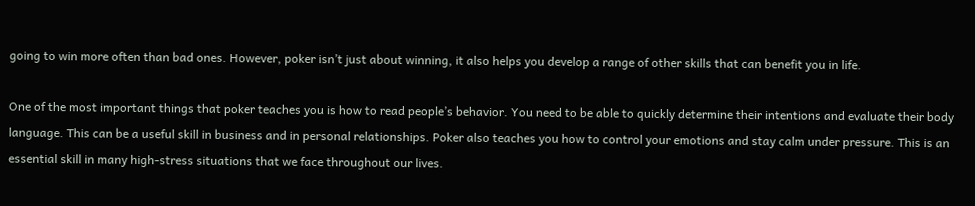going to win more often than bad ones. However, poker isn’t just about winning, it also helps you develop a range of other skills that can benefit you in life.

One of the most important things that poker teaches you is how to read people’s behavior. You need to be able to quickly determine their intentions and evaluate their body language. This can be a useful skill in business and in personal relationships. Poker also teaches you how to control your emotions and stay calm under pressure. This is an essential skill in many high-stress situations that we face throughout our lives.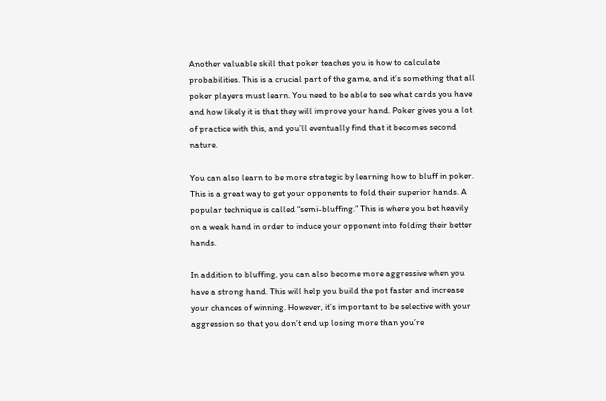Another valuable skill that poker teaches you is how to calculate probabilities. This is a crucial part of the game, and it’s something that all poker players must learn. You need to be able to see what cards you have and how likely it is that they will improve your hand. Poker gives you a lot of practice with this, and you’ll eventually find that it becomes second nature.

You can also learn to be more strategic by learning how to bluff in poker. This is a great way to get your opponents to fold their superior hands. A popular technique is called “semi-bluffing.” This is where you bet heavily on a weak hand in order to induce your opponent into folding their better hands.

In addition to bluffing, you can also become more aggressive when you have a strong hand. This will help you build the pot faster and increase your chances of winning. However, it’s important to be selective with your aggression so that you don’t end up losing more than you’re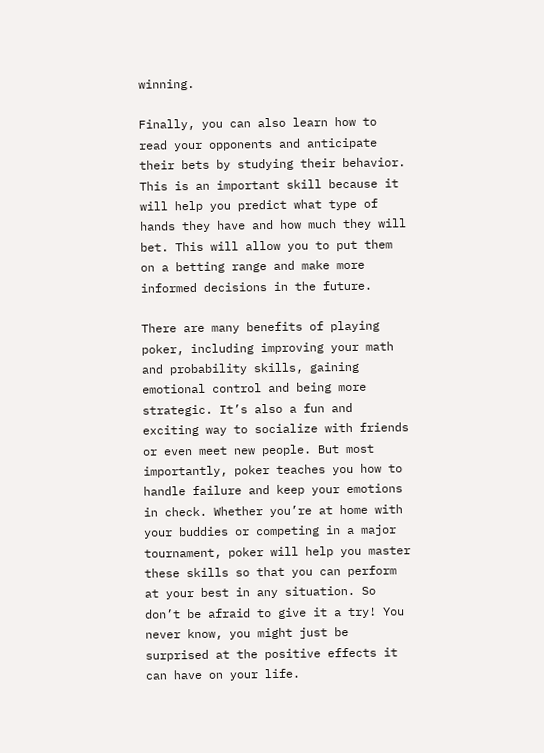winning.

Finally, you can also learn how to read your opponents and anticipate their bets by studying their behavior. This is an important skill because it will help you predict what type of hands they have and how much they will bet. This will allow you to put them on a betting range and make more informed decisions in the future.

There are many benefits of playing poker, including improving your math and probability skills, gaining emotional control and being more strategic. It’s also a fun and exciting way to socialize with friends or even meet new people. But most importantly, poker teaches you how to handle failure and keep your emotions in check. Whether you’re at home with your buddies or competing in a major tournament, poker will help you master these skills so that you can perform at your best in any situation. So don’t be afraid to give it a try! You never know, you might just be surprised at the positive effects it can have on your life.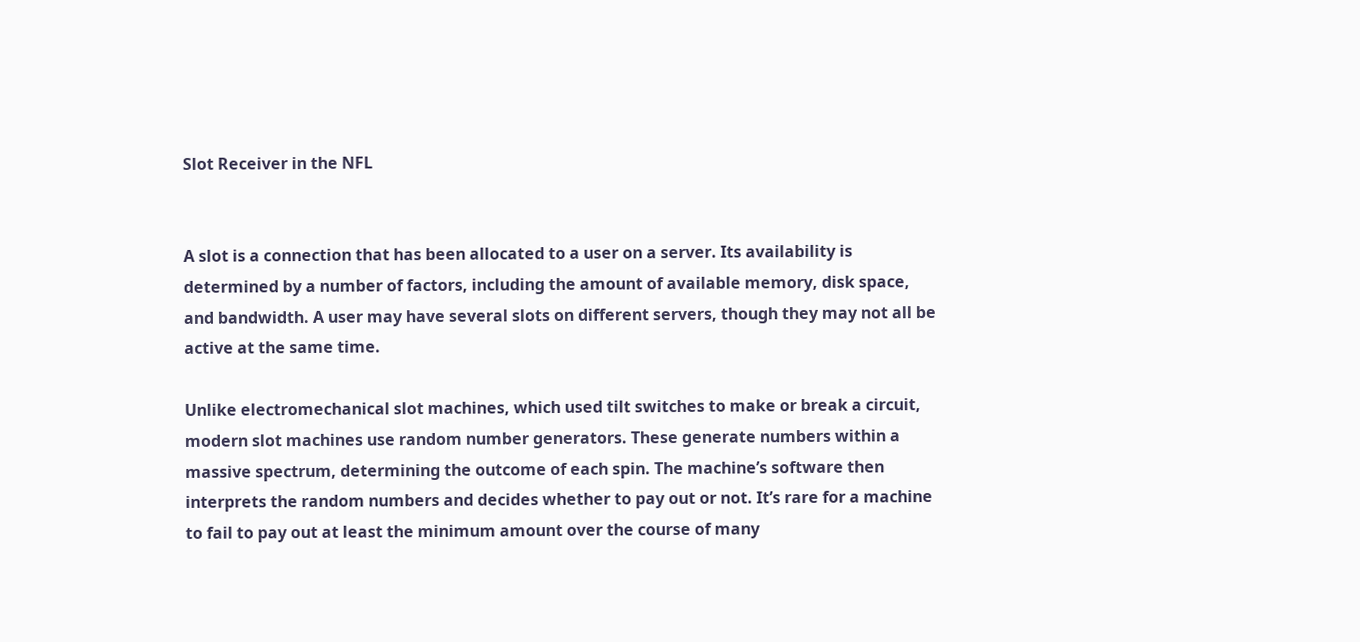Slot Receiver in the NFL


A slot is a connection that has been allocated to a user on a server. Its availability is determined by a number of factors, including the amount of available memory, disk space, and bandwidth. A user may have several slots on different servers, though they may not all be active at the same time.

Unlike electromechanical slot machines, which used tilt switches to make or break a circuit, modern slot machines use random number generators. These generate numbers within a massive spectrum, determining the outcome of each spin. The machine’s software then interprets the random numbers and decides whether to pay out or not. It’s rare for a machine to fail to pay out at least the minimum amount over the course of many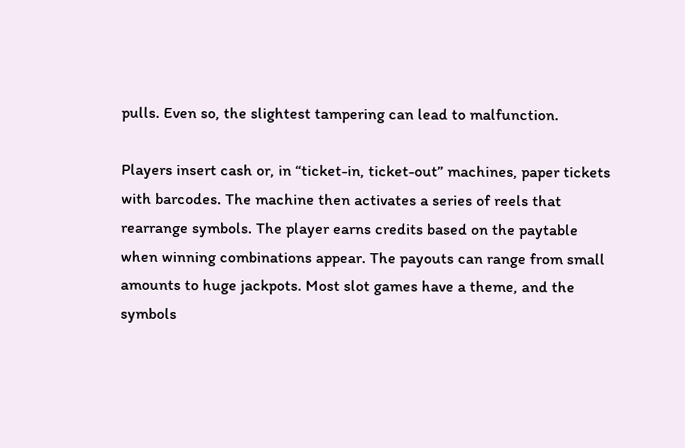pulls. Even so, the slightest tampering can lead to malfunction.

Players insert cash or, in “ticket-in, ticket-out” machines, paper tickets with barcodes. The machine then activates a series of reels that rearrange symbols. The player earns credits based on the paytable when winning combinations appear. The payouts can range from small amounts to huge jackpots. Most slot games have a theme, and the symbols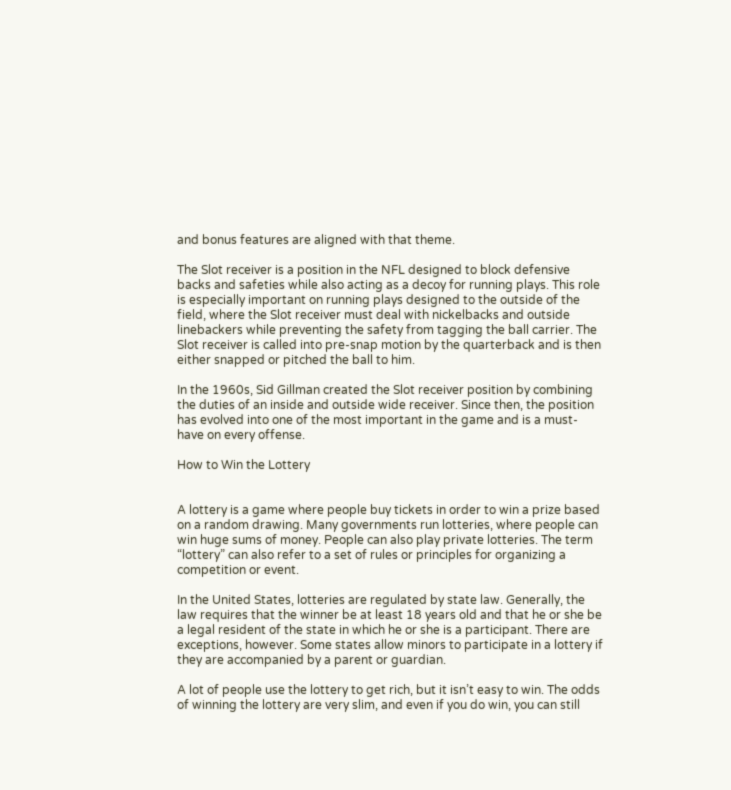and bonus features are aligned with that theme.

The Slot receiver is a position in the NFL designed to block defensive backs and safeties while also acting as a decoy for running plays. This role is especially important on running plays designed to the outside of the field, where the Slot receiver must deal with nickelbacks and outside linebackers while preventing the safety from tagging the ball carrier. The Slot receiver is called into pre-snap motion by the quarterback and is then either snapped or pitched the ball to him.

In the 1960s, Sid Gillman created the Slot receiver position by combining the duties of an inside and outside wide receiver. Since then, the position has evolved into one of the most important in the game and is a must-have on every offense.

How to Win the Lottery


A lottery is a game where people buy tickets in order to win a prize based on a random drawing. Many governments run lotteries, where people can win huge sums of money. People can also play private lotteries. The term “lottery” can also refer to a set of rules or principles for organizing a competition or event.

In the United States, lotteries are regulated by state law. Generally, the law requires that the winner be at least 18 years old and that he or she be a legal resident of the state in which he or she is a participant. There are exceptions, however. Some states allow minors to participate in a lottery if they are accompanied by a parent or guardian.

A lot of people use the lottery to get rich, but it isn’t easy to win. The odds of winning the lottery are very slim, and even if you do win, you can still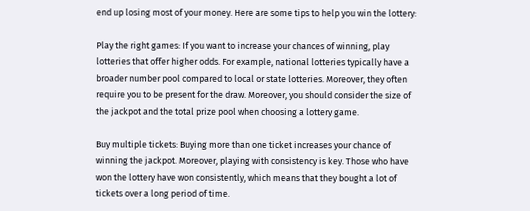end up losing most of your money. Here are some tips to help you win the lottery:

Play the right games: If you want to increase your chances of winning, play lotteries that offer higher odds. For example, national lotteries typically have a broader number pool compared to local or state lotteries. Moreover, they often require you to be present for the draw. Moreover, you should consider the size of the jackpot and the total prize pool when choosing a lottery game.

Buy multiple tickets: Buying more than one ticket increases your chance of winning the jackpot. Moreover, playing with consistency is key. Those who have won the lottery have won consistently, which means that they bought a lot of tickets over a long period of time.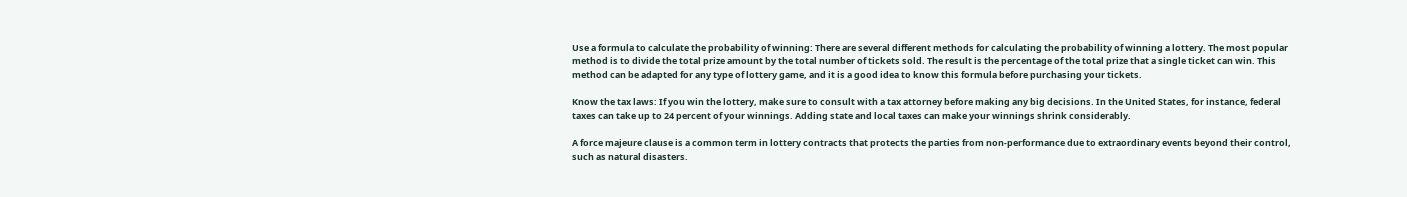Use a formula to calculate the probability of winning: There are several different methods for calculating the probability of winning a lottery. The most popular method is to divide the total prize amount by the total number of tickets sold. The result is the percentage of the total prize that a single ticket can win. This method can be adapted for any type of lottery game, and it is a good idea to know this formula before purchasing your tickets.

Know the tax laws: If you win the lottery, make sure to consult with a tax attorney before making any big decisions. In the United States, for instance, federal taxes can take up to 24 percent of your winnings. Adding state and local taxes can make your winnings shrink considerably.

A force majeure clause is a common term in lottery contracts that protects the parties from non-performance due to extraordinary events beyond their control, such as natural disasters.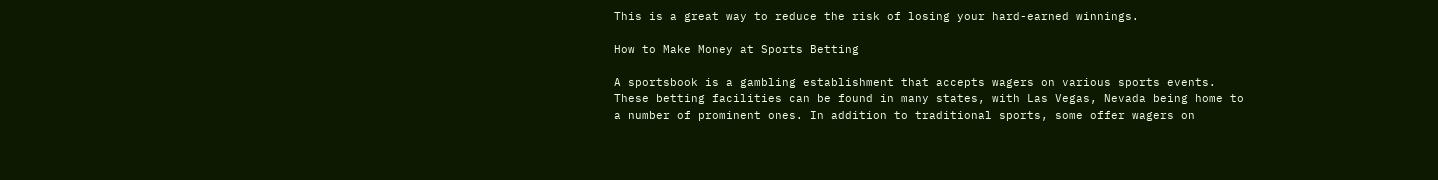This is a great way to reduce the risk of losing your hard-earned winnings.

How to Make Money at Sports Betting

A sportsbook is a gambling establishment that accepts wagers on various sports events. These betting facilities can be found in many states, with Las Vegas, Nevada being home to a number of prominent ones. In addition to traditional sports, some offer wagers on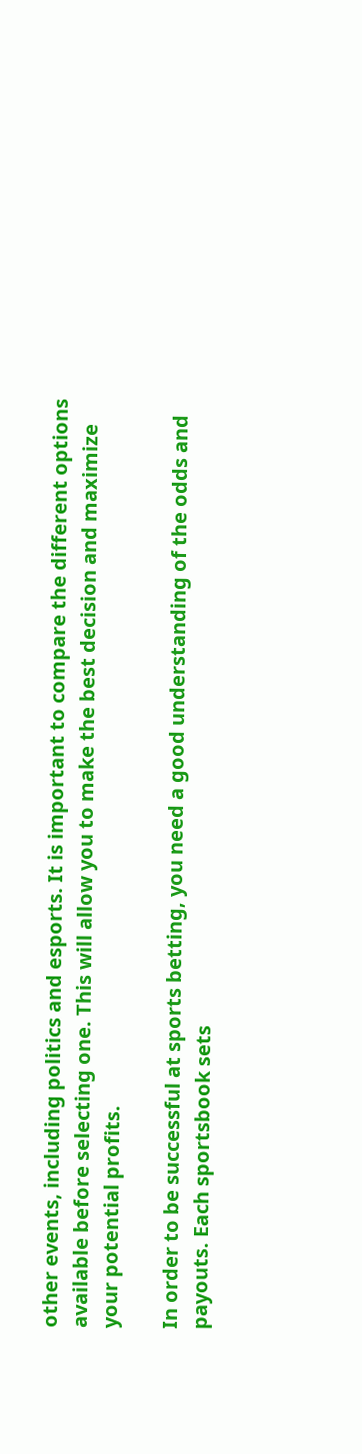other events, including politics and esports. It is important to compare the different options available before selecting one. This will allow you to make the best decision and maximize your potential profits.

In order to be successful at sports betting, you need a good understanding of the odds and payouts. Each sportsbook sets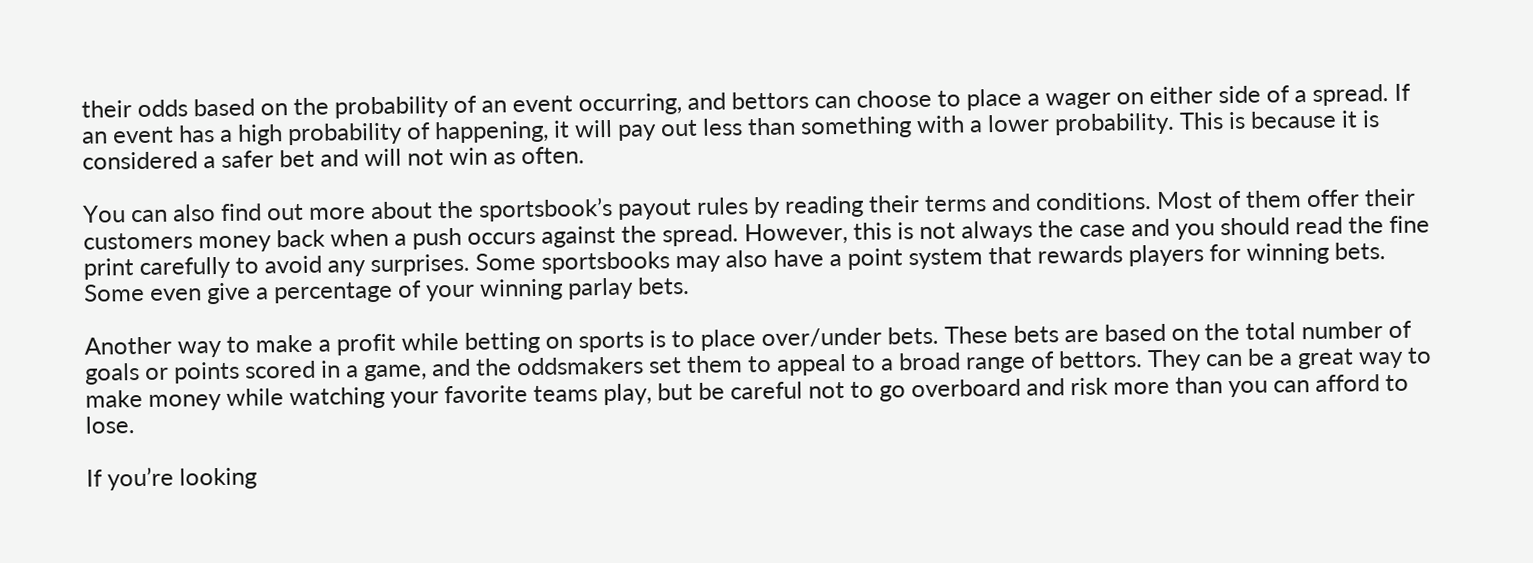their odds based on the probability of an event occurring, and bettors can choose to place a wager on either side of a spread. If an event has a high probability of happening, it will pay out less than something with a lower probability. This is because it is considered a safer bet and will not win as often.

You can also find out more about the sportsbook’s payout rules by reading their terms and conditions. Most of them offer their customers money back when a push occurs against the spread. However, this is not always the case and you should read the fine print carefully to avoid any surprises. Some sportsbooks may also have a point system that rewards players for winning bets. Some even give a percentage of your winning parlay bets.

Another way to make a profit while betting on sports is to place over/under bets. These bets are based on the total number of goals or points scored in a game, and the oddsmakers set them to appeal to a broad range of bettors. They can be a great way to make money while watching your favorite teams play, but be careful not to go overboard and risk more than you can afford to lose.

If you’re looking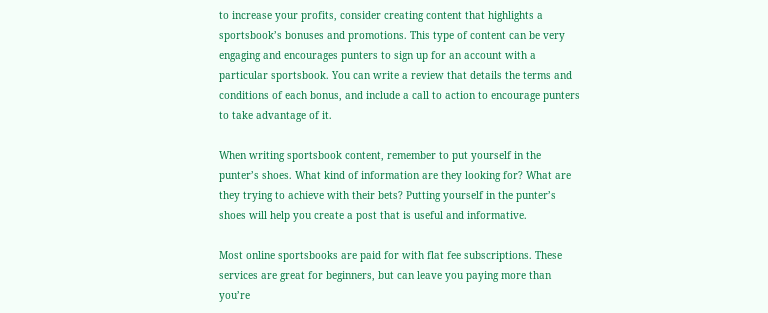to increase your profits, consider creating content that highlights a sportsbook’s bonuses and promotions. This type of content can be very engaging and encourages punters to sign up for an account with a particular sportsbook. You can write a review that details the terms and conditions of each bonus, and include a call to action to encourage punters to take advantage of it.

When writing sportsbook content, remember to put yourself in the punter’s shoes. What kind of information are they looking for? What are they trying to achieve with their bets? Putting yourself in the punter’s shoes will help you create a post that is useful and informative.

Most online sportsbooks are paid for with flat fee subscriptions. These services are great for beginners, but can leave you paying more than you’re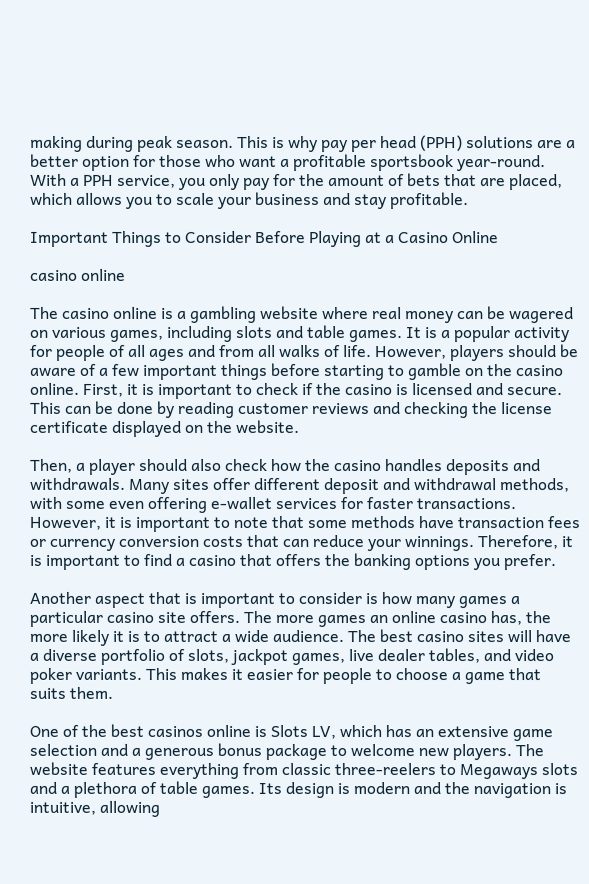making during peak season. This is why pay per head (PPH) solutions are a better option for those who want a profitable sportsbook year-round. With a PPH service, you only pay for the amount of bets that are placed, which allows you to scale your business and stay profitable.

Important Things to Consider Before Playing at a Casino Online

casino online

The casino online is a gambling website where real money can be wagered on various games, including slots and table games. It is a popular activity for people of all ages and from all walks of life. However, players should be aware of a few important things before starting to gamble on the casino online. First, it is important to check if the casino is licensed and secure. This can be done by reading customer reviews and checking the license certificate displayed on the website.

Then, a player should also check how the casino handles deposits and withdrawals. Many sites offer different deposit and withdrawal methods, with some even offering e-wallet services for faster transactions. However, it is important to note that some methods have transaction fees or currency conversion costs that can reduce your winnings. Therefore, it is important to find a casino that offers the banking options you prefer.

Another aspect that is important to consider is how many games a particular casino site offers. The more games an online casino has, the more likely it is to attract a wide audience. The best casino sites will have a diverse portfolio of slots, jackpot games, live dealer tables, and video poker variants. This makes it easier for people to choose a game that suits them.

One of the best casinos online is Slots LV, which has an extensive game selection and a generous bonus package to welcome new players. The website features everything from classic three-reelers to Megaways slots and a plethora of table games. Its design is modern and the navigation is intuitive, allowing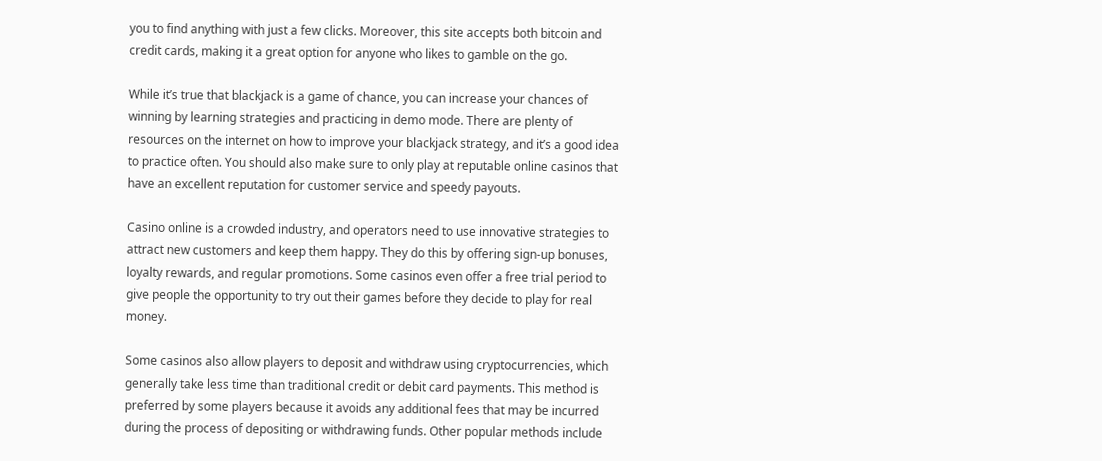you to find anything with just a few clicks. Moreover, this site accepts both bitcoin and credit cards, making it a great option for anyone who likes to gamble on the go.

While it’s true that blackjack is a game of chance, you can increase your chances of winning by learning strategies and practicing in demo mode. There are plenty of resources on the internet on how to improve your blackjack strategy, and it’s a good idea to practice often. You should also make sure to only play at reputable online casinos that have an excellent reputation for customer service and speedy payouts.

Casino online is a crowded industry, and operators need to use innovative strategies to attract new customers and keep them happy. They do this by offering sign-up bonuses, loyalty rewards, and regular promotions. Some casinos even offer a free trial period to give people the opportunity to try out their games before they decide to play for real money.

Some casinos also allow players to deposit and withdraw using cryptocurrencies, which generally take less time than traditional credit or debit card payments. This method is preferred by some players because it avoids any additional fees that may be incurred during the process of depositing or withdrawing funds. Other popular methods include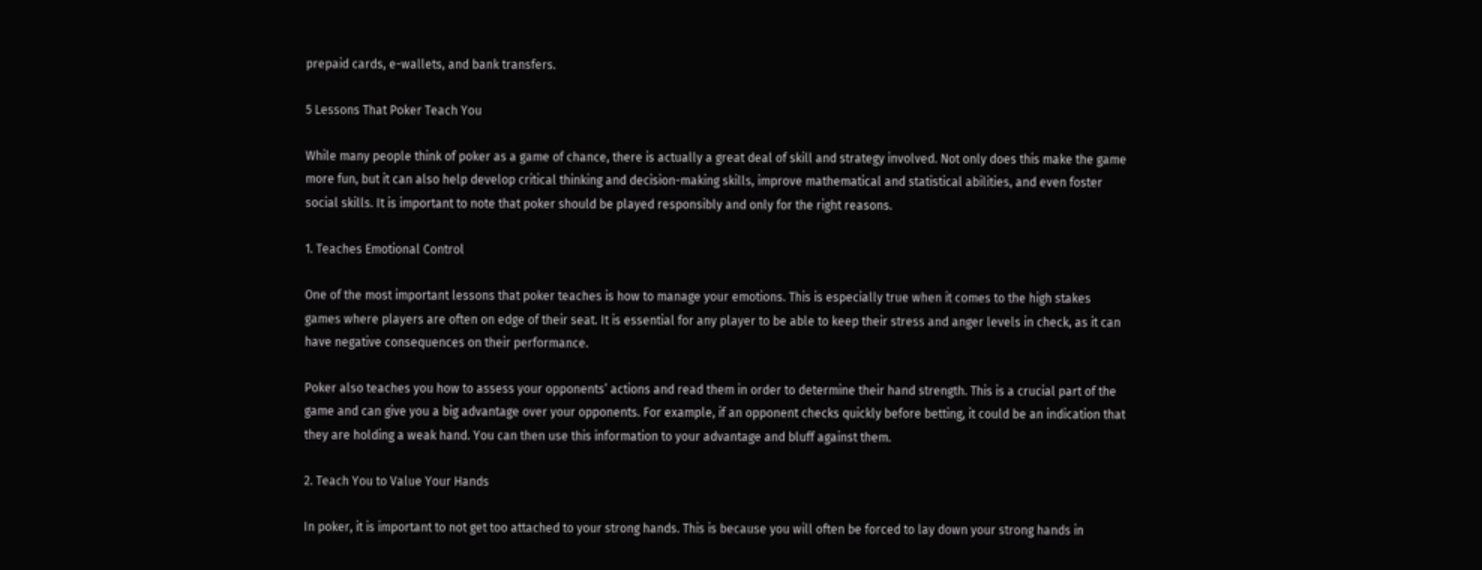prepaid cards, e-wallets, and bank transfers.

5 Lessons That Poker Teach You

While many people think of poker as a game of chance, there is actually a great deal of skill and strategy involved. Not only does this make the game more fun, but it can also help develop critical thinking and decision-making skills, improve mathematical and statistical abilities, and even foster social skills. It is important to note that poker should be played responsibly and only for the right reasons.

1. Teaches Emotional Control

One of the most important lessons that poker teaches is how to manage your emotions. This is especially true when it comes to the high stakes games where players are often on edge of their seat. It is essential for any player to be able to keep their stress and anger levels in check, as it can have negative consequences on their performance.

Poker also teaches you how to assess your opponents’ actions and read them in order to determine their hand strength. This is a crucial part of the game and can give you a big advantage over your opponents. For example, if an opponent checks quickly before betting, it could be an indication that they are holding a weak hand. You can then use this information to your advantage and bluff against them.

2. Teach You to Value Your Hands

In poker, it is important to not get too attached to your strong hands. This is because you will often be forced to lay down your strong hands in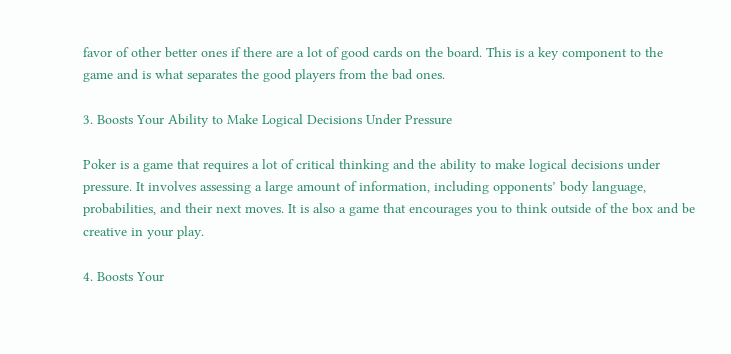favor of other better ones if there are a lot of good cards on the board. This is a key component to the game and is what separates the good players from the bad ones.

3. Boosts Your Ability to Make Logical Decisions Under Pressure

Poker is a game that requires a lot of critical thinking and the ability to make logical decisions under pressure. It involves assessing a large amount of information, including opponents’ body language, probabilities, and their next moves. It is also a game that encourages you to think outside of the box and be creative in your play.

4. Boosts Your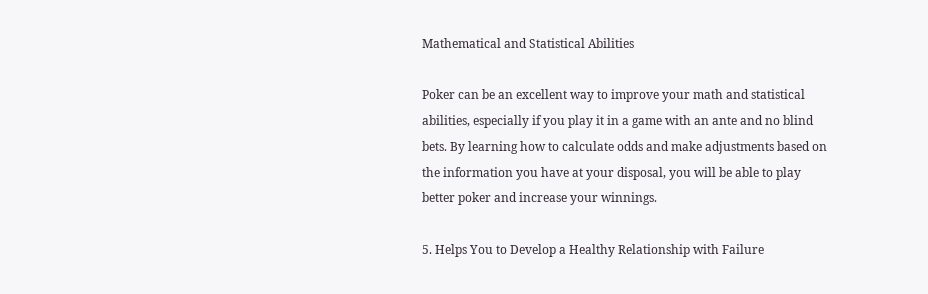Mathematical and Statistical Abilities

Poker can be an excellent way to improve your math and statistical abilities, especially if you play it in a game with an ante and no blind bets. By learning how to calculate odds and make adjustments based on the information you have at your disposal, you will be able to play better poker and increase your winnings.

5. Helps You to Develop a Healthy Relationship with Failure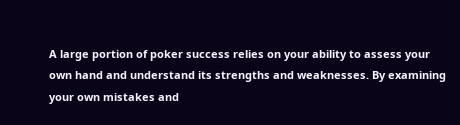A large portion of poker success relies on your ability to assess your own hand and understand its strengths and weaknesses. By examining your own mistakes and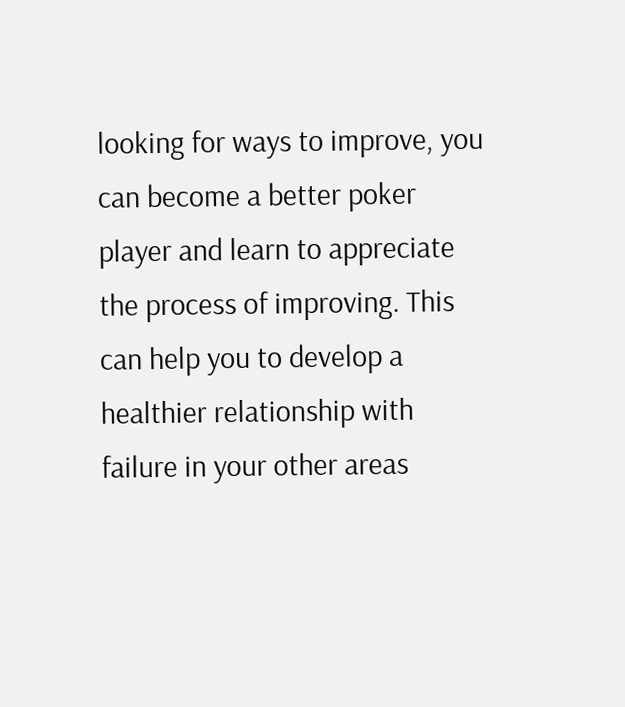looking for ways to improve, you can become a better poker player and learn to appreciate the process of improving. This can help you to develop a healthier relationship with failure in your other areas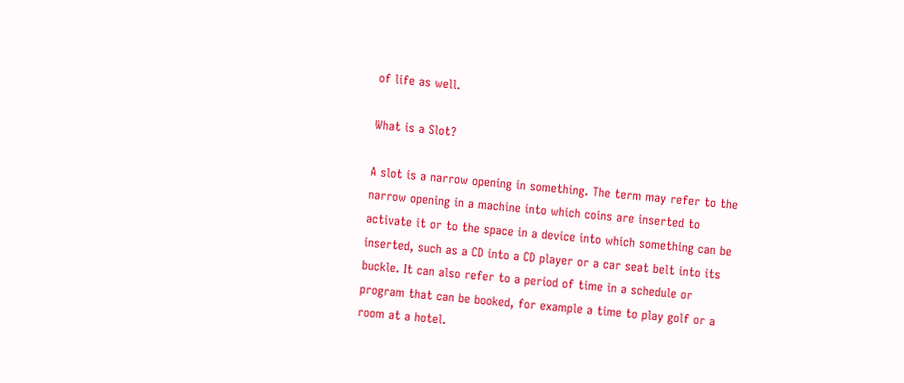of life as well.

What is a Slot?

A slot is a narrow opening in something. The term may refer to the narrow opening in a machine into which coins are inserted to activate it or to the space in a device into which something can be inserted, such as a CD into a CD player or a car seat belt into its buckle. It can also refer to a period of time in a schedule or program that can be booked, for example a time to play golf or a room at a hotel.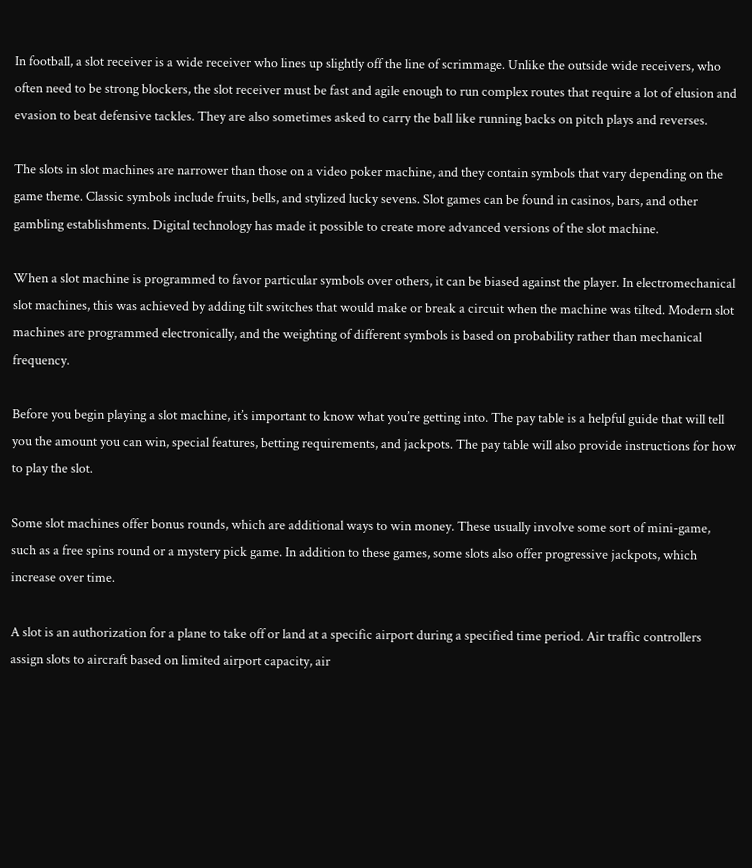In football, a slot receiver is a wide receiver who lines up slightly off the line of scrimmage. Unlike the outside wide receivers, who often need to be strong blockers, the slot receiver must be fast and agile enough to run complex routes that require a lot of elusion and evasion to beat defensive tackles. They are also sometimes asked to carry the ball like running backs on pitch plays and reverses.

The slots in slot machines are narrower than those on a video poker machine, and they contain symbols that vary depending on the game theme. Classic symbols include fruits, bells, and stylized lucky sevens. Slot games can be found in casinos, bars, and other gambling establishments. Digital technology has made it possible to create more advanced versions of the slot machine.

When a slot machine is programmed to favor particular symbols over others, it can be biased against the player. In electromechanical slot machines, this was achieved by adding tilt switches that would make or break a circuit when the machine was tilted. Modern slot machines are programmed electronically, and the weighting of different symbols is based on probability rather than mechanical frequency.

Before you begin playing a slot machine, it’s important to know what you’re getting into. The pay table is a helpful guide that will tell you the amount you can win, special features, betting requirements, and jackpots. The pay table will also provide instructions for how to play the slot.

Some slot machines offer bonus rounds, which are additional ways to win money. These usually involve some sort of mini-game, such as a free spins round or a mystery pick game. In addition to these games, some slots also offer progressive jackpots, which increase over time.

A slot is an authorization for a plane to take off or land at a specific airport during a specified time period. Air traffic controllers assign slots to aircraft based on limited airport capacity, air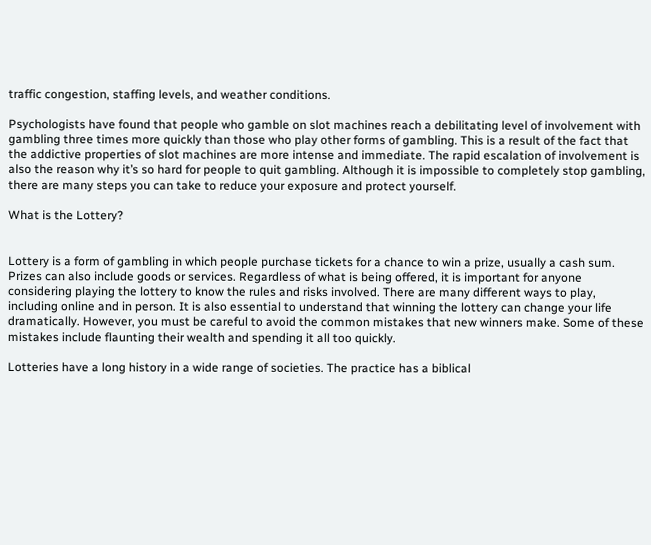traffic congestion, staffing levels, and weather conditions.

Psychologists have found that people who gamble on slot machines reach a debilitating level of involvement with gambling three times more quickly than those who play other forms of gambling. This is a result of the fact that the addictive properties of slot machines are more intense and immediate. The rapid escalation of involvement is also the reason why it’s so hard for people to quit gambling. Although it is impossible to completely stop gambling, there are many steps you can take to reduce your exposure and protect yourself.

What is the Lottery?


Lottery is a form of gambling in which people purchase tickets for a chance to win a prize, usually a cash sum. Prizes can also include goods or services. Regardless of what is being offered, it is important for anyone considering playing the lottery to know the rules and risks involved. There are many different ways to play, including online and in person. It is also essential to understand that winning the lottery can change your life dramatically. However, you must be careful to avoid the common mistakes that new winners make. Some of these mistakes include flaunting their wealth and spending it all too quickly.

Lotteries have a long history in a wide range of societies. The practice has a biblical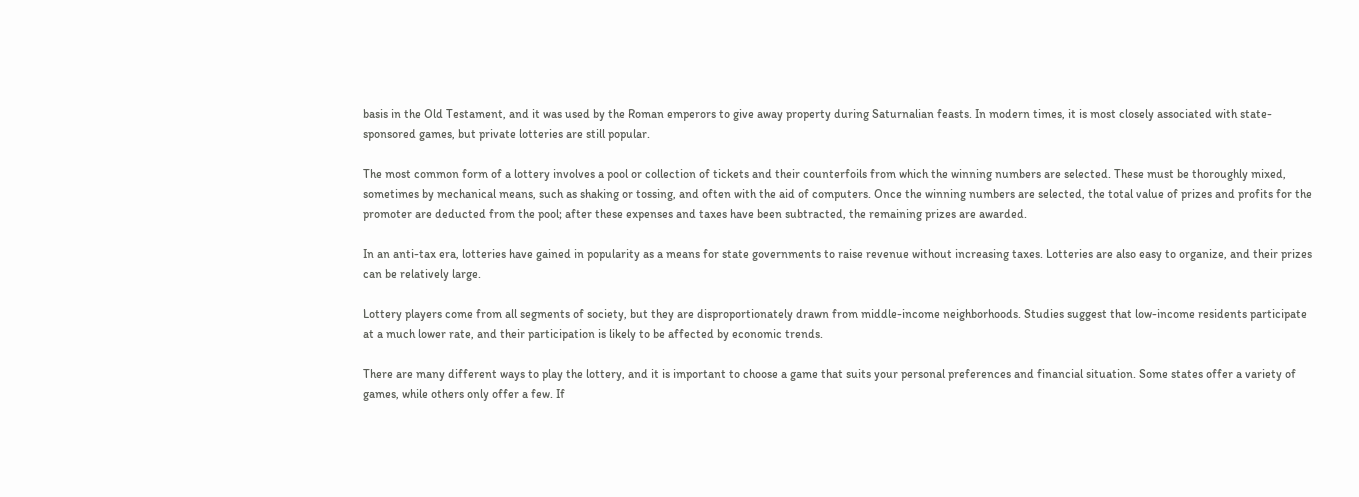basis in the Old Testament, and it was used by the Roman emperors to give away property during Saturnalian feasts. In modern times, it is most closely associated with state-sponsored games, but private lotteries are still popular.

The most common form of a lottery involves a pool or collection of tickets and their counterfoils from which the winning numbers are selected. These must be thoroughly mixed, sometimes by mechanical means, such as shaking or tossing, and often with the aid of computers. Once the winning numbers are selected, the total value of prizes and profits for the promoter are deducted from the pool; after these expenses and taxes have been subtracted, the remaining prizes are awarded.

In an anti-tax era, lotteries have gained in popularity as a means for state governments to raise revenue without increasing taxes. Lotteries are also easy to organize, and their prizes can be relatively large.

Lottery players come from all segments of society, but they are disproportionately drawn from middle-income neighborhoods. Studies suggest that low-income residents participate at a much lower rate, and their participation is likely to be affected by economic trends.

There are many different ways to play the lottery, and it is important to choose a game that suits your personal preferences and financial situation. Some states offer a variety of games, while others only offer a few. If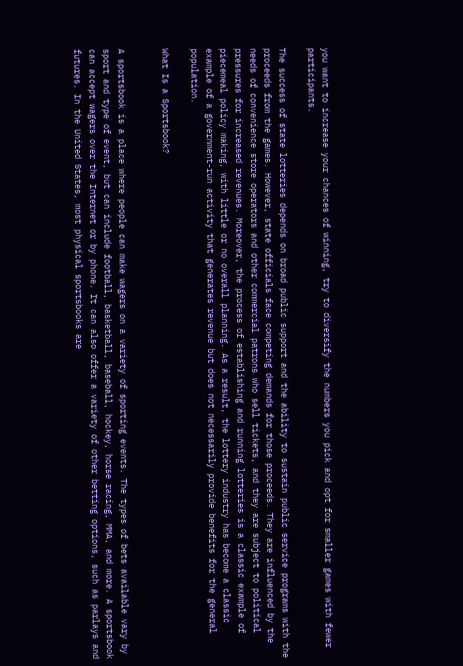you want to increase your chances of winning, try to diversify the numbers you pick and opt for smaller games with fewer participants.

The success of state lotteries depends on broad public support and the ability to sustain public service programs with the proceeds from the games. However, state officials face competing demands for those proceeds. They are influenced by the needs of convenience store operators and other commercial patrons who sell tickets, and they are subject to political pressures for increased revenues. Moreover, the process of establishing and running lotteries is a classic example of piecemeal policy making, with little or no overall planning. As a result, the lottery industry has become a classic example of a government-run activity that generates revenue but does not necessarily provide benefits for the general population.

What Is a Sportsbook?


A sportsbook is a place where people can make wagers on a variety of sporting events. The types of bets available vary by sport and type of event, but can include football, basketball, baseball, hockey, horse racing, MMA, and more. A sportsbook can accept wagers over the Internet or by phone. It can also offer a variety of other betting options, such as parlays and futures. In the United States, most physical sportsbooks are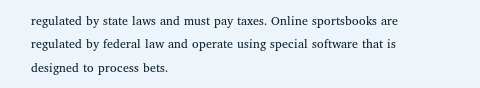regulated by state laws and must pay taxes. Online sportsbooks are regulated by federal law and operate using special software that is designed to process bets.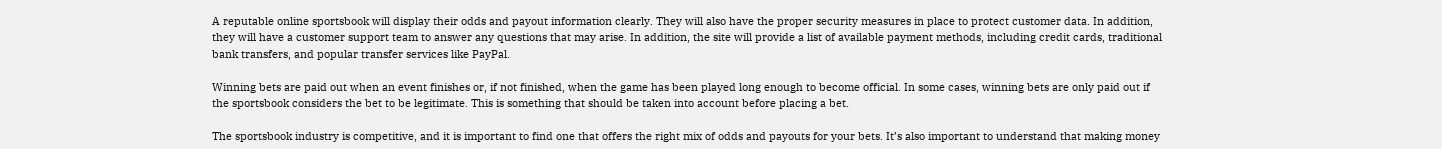A reputable online sportsbook will display their odds and payout information clearly. They will also have the proper security measures in place to protect customer data. In addition, they will have a customer support team to answer any questions that may arise. In addition, the site will provide a list of available payment methods, including credit cards, traditional bank transfers, and popular transfer services like PayPal.

Winning bets are paid out when an event finishes or, if not finished, when the game has been played long enough to become official. In some cases, winning bets are only paid out if the sportsbook considers the bet to be legitimate. This is something that should be taken into account before placing a bet.

The sportsbook industry is competitive, and it is important to find one that offers the right mix of odds and payouts for your bets. It’s also important to understand that making money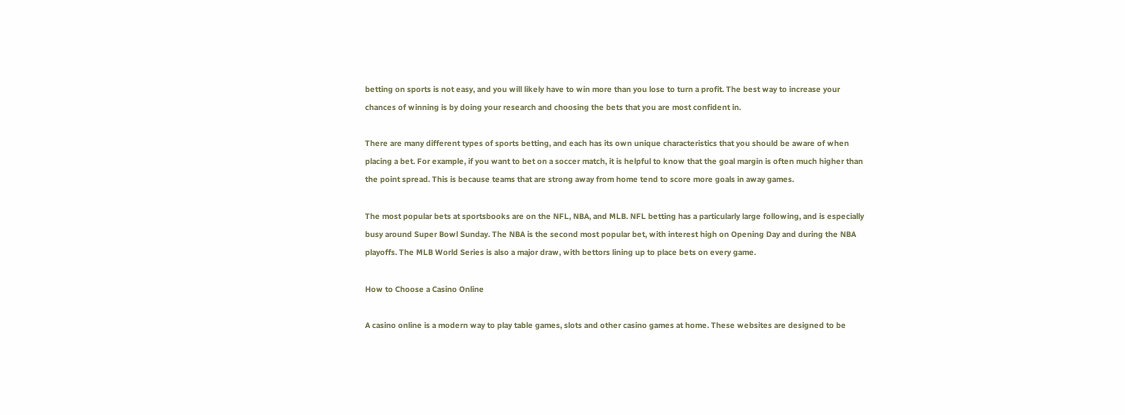betting on sports is not easy, and you will likely have to win more than you lose to turn a profit. The best way to increase your chances of winning is by doing your research and choosing the bets that you are most confident in.

There are many different types of sports betting, and each has its own unique characteristics that you should be aware of when placing a bet. For example, if you want to bet on a soccer match, it is helpful to know that the goal margin is often much higher than the point spread. This is because teams that are strong away from home tend to score more goals in away games.

The most popular bets at sportsbooks are on the NFL, NBA, and MLB. NFL betting has a particularly large following, and is especially busy around Super Bowl Sunday. The NBA is the second most popular bet, with interest high on Opening Day and during the NBA playoffs. The MLB World Series is also a major draw, with bettors lining up to place bets on every game.

How to Choose a Casino Online

A casino online is a modern way to play table games, slots and other casino games at home. These websites are designed to be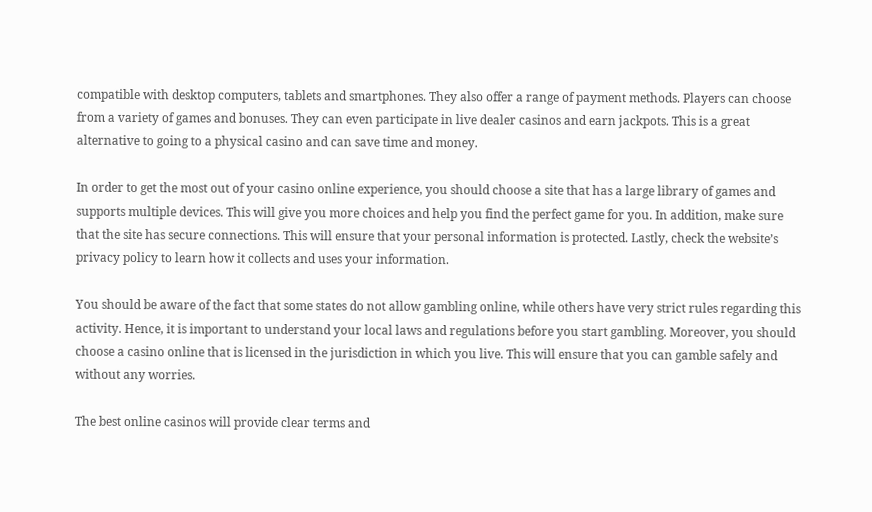compatible with desktop computers, tablets and smartphones. They also offer a range of payment methods. Players can choose from a variety of games and bonuses. They can even participate in live dealer casinos and earn jackpots. This is a great alternative to going to a physical casino and can save time and money.

In order to get the most out of your casino online experience, you should choose a site that has a large library of games and supports multiple devices. This will give you more choices and help you find the perfect game for you. In addition, make sure that the site has secure connections. This will ensure that your personal information is protected. Lastly, check the website’s privacy policy to learn how it collects and uses your information.

You should be aware of the fact that some states do not allow gambling online, while others have very strict rules regarding this activity. Hence, it is important to understand your local laws and regulations before you start gambling. Moreover, you should choose a casino online that is licensed in the jurisdiction in which you live. This will ensure that you can gamble safely and without any worries.

The best online casinos will provide clear terms and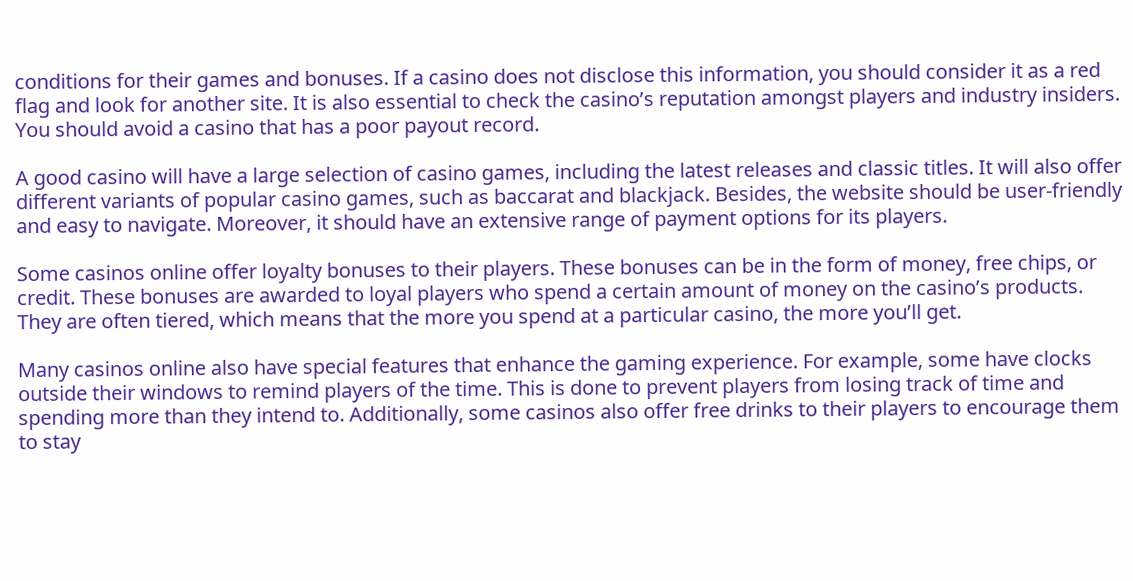conditions for their games and bonuses. If a casino does not disclose this information, you should consider it as a red flag and look for another site. It is also essential to check the casino’s reputation amongst players and industry insiders. You should avoid a casino that has a poor payout record.

A good casino will have a large selection of casino games, including the latest releases and classic titles. It will also offer different variants of popular casino games, such as baccarat and blackjack. Besides, the website should be user-friendly and easy to navigate. Moreover, it should have an extensive range of payment options for its players.

Some casinos online offer loyalty bonuses to their players. These bonuses can be in the form of money, free chips, or credit. These bonuses are awarded to loyal players who spend a certain amount of money on the casino’s products. They are often tiered, which means that the more you spend at a particular casino, the more you’ll get.

Many casinos online also have special features that enhance the gaming experience. For example, some have clocks outside their windows to remind players of the time. This is done to prevent players from losing track of time and spending more than they intend to. Additionally, some casinos also offer free drinks to their players to encourage them to stay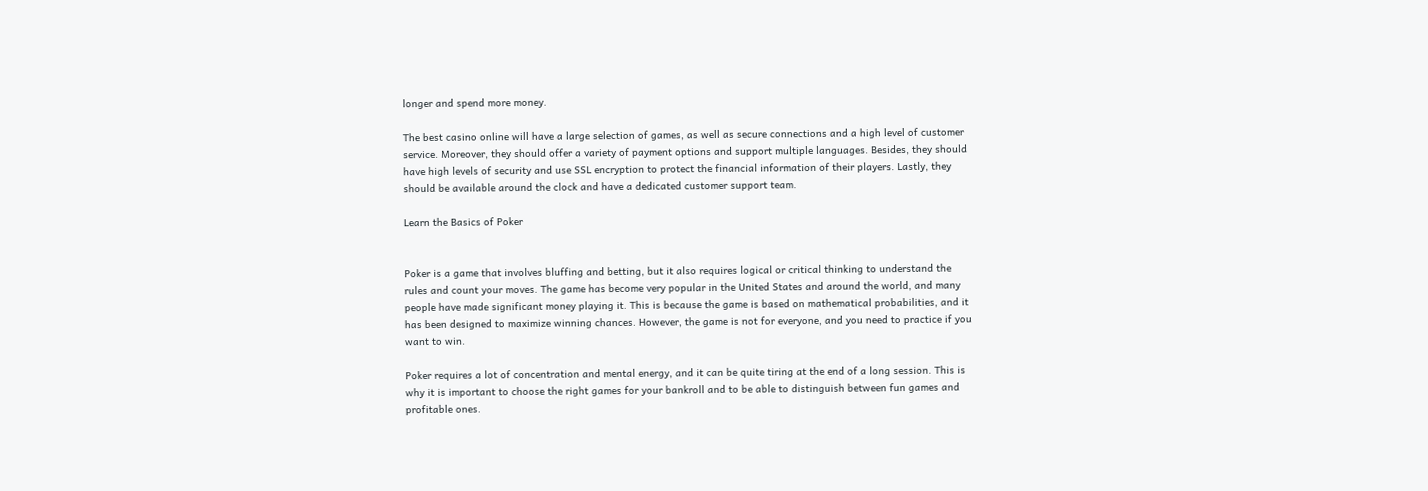longer and spend more money.

The best casino online will have a large selection of games, as well as secure connections and a high level of customer service. Moreover, they should offer a variety of payment options and support multiple languages. Besides, they should have high levels of security and use SSL encryption to protect the financial information of their players. Lastly, they should be available around the clock and have a dedicated customer support team.

Learn the Basics of Poker


Poker is a game that involves bluffing and betting, but it also requires logical or critical thinking to understand the rules and count your moves. The game has become very popular in the United States and around the world, and many people have made significant money playing it. This is because the game is based on mathematical probabilities, and it has been designed to maximize winning chances. However, the game is not for everyone, and you need to practice if you want to win.

Poker requires a lot of concentration and mental energy, and it can be quite tiring at the end of a long session. This is why it is important to choose the right games for your bankroll and to be able to distinguish between fun games and profitable ones.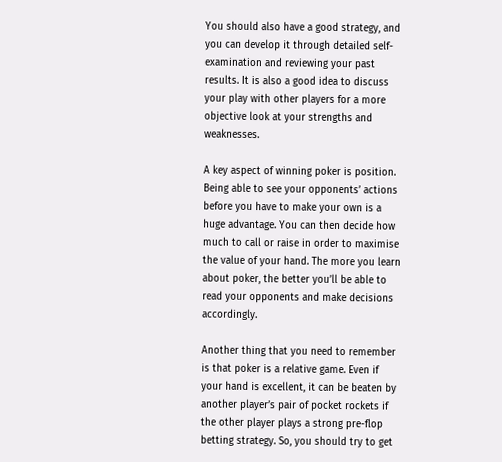You should also have a good strategy, and you can develop it through detailed self-examination and reviewing your past results. It is also a good idea to discuss your play with other players for a more objective look at your strengths and weaknesses.

A key aspect of winning poker is position. Being able to see your opponents’ actions before you have to make your own is a huge advantage. You can then decide how much to call or raise in order to maximise the value of your hand. The more you learn about poker, the better you’ll be able to read your opponents and make decisions accordingly.

Another thing that you need to remember is that poker is a relative game. Even if your hand is excellent, it can be beaten by another player’s pair of pocket rockets if the other player plays a strong pre-flop betting strategy. So, you should try to get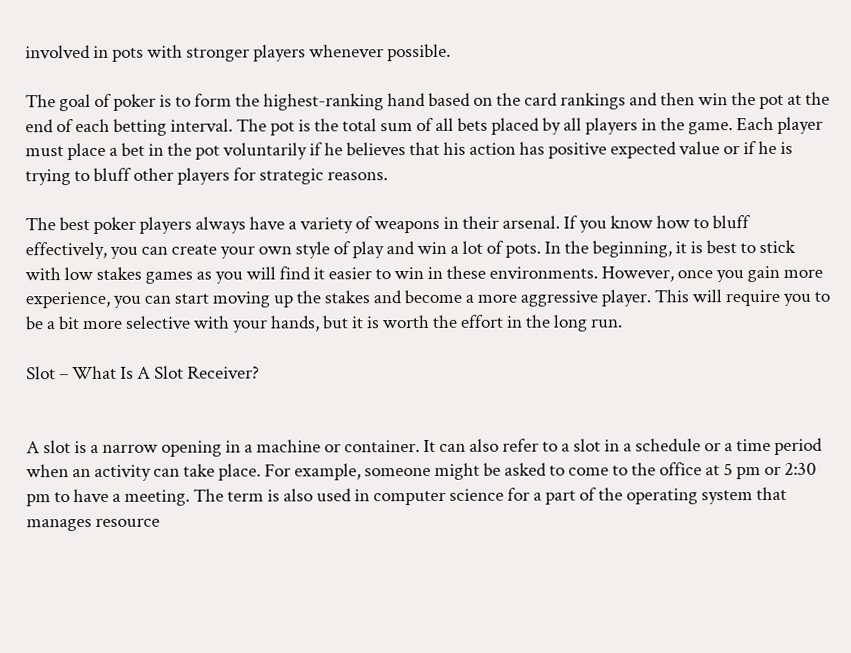involved in pots with stronger players whenever possible.

The goal of poker is to form the highest-ranking hand based on the card rankings and then win the pot at the end of each betting interval. The pot is the total sum of all bets placed by all players in the game. Each player must place a bet in the pot voluntarily if he believes that his action has positive expected value or if he is trying to bluff other players for strategic reasons.

The best poker players always have a variety of weapons in their arsenal. If you know how to bluff effectively, you can create your own style of play and win a lot of pots. In the beginning, it is best to stick with low stakes games as you will find it easier to win in these environments. However, once you gain more experience, you can start moving up the stakes and become a more aggressive player. This will require you to be a bit more selective with your hands, but it is worth the effort in the long run.

Slot – What Is A Slot Receiver?


A slot is a narrow opening in a machine or container. It can also refer to a slot in a schedule or a time period when an activity can take place. For example, someone might be asked to come to the office at 5 pm or 2:30 pm to have a meeting. The term is also used in computer science for a part of the operating system that manages resource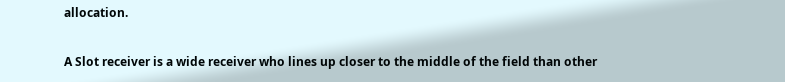allocation.

A Slot receiver is a wide receiver who lines up closer to the middle of the field than other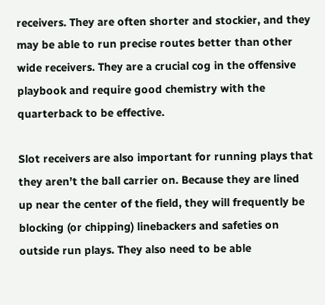receivers. They are often shorter and stockier, and they may be able to run precise routes better than other wide receivers. They are a crucial cog in the offensive playbook and require good chemistry with the quarterback to be effective.

Slot receivers are also important for running plays that they aren’t the ball carrier on. Because they are lined up near the center of the field, they will frequently be blocking (or chipping) linebackers and safeties on outside run plays. They also need to be able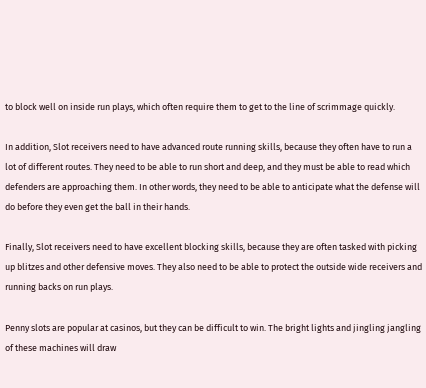to block well on inside run plays, which often require them to get to the line of scrimmage quickly.

In addition, Slot receivers need to have advanced route running skills, because they often have to run a lot of different routes. They need to be able to run short and deep, and they must be able to read which defenders are approaching them. In other words, they need to be able to anticipate what the defense will do before they even get the ball in their hands.

Finally, Slot receivers need to have excellent blocking skills, because they are often tasked with picking up blitzes and other defensive moves. They also need to be able to protect the outside wide receivers and running backs on run plays.

Penny slots are popular at casinos, but they can be difficult to win. The bright lights and jingling jangling of these machines will draw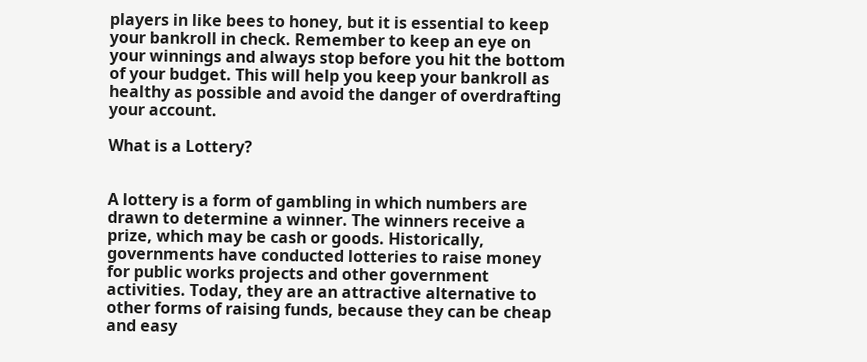players in like bees to honey, but it is essential to keep your bankroll in check. Remember to keep an eye on your winnings and always stop before you hit the bottom of your budget. This will help you keep your bankroll as healthy as possible and avoid the danger of overdrafting your account.

What is a Lottery?


A lottery is a form of gambling in which numbers are drawn to determine a winner. The winners receive a prize, which may be cash or goods. Historically, governments have conducted lotteries to raise money for public works projects and other government activities. Today, they are an attractive alternative to other forms of raising funds, because they can be cheap and easy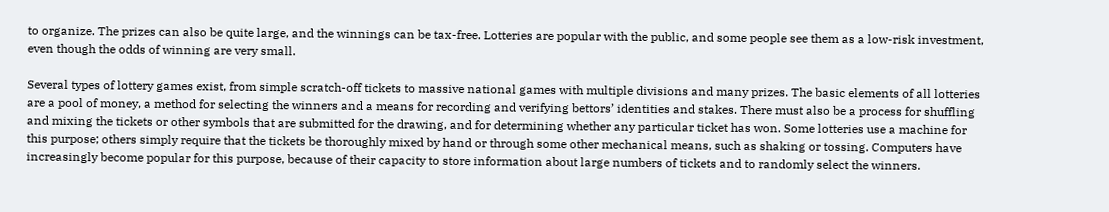to organize. The prizes can also be quite large, and the winnings can be tax-free. Lotteries are popular with the public, and some people see them as a low-risk investment, even though the odds of winning are very small.

Several types of lottery games exist, from simple scratch-off tickets to massive national games with multiple divisions and many prizes. The basic elements of all lotteries are a pool of money, a method for selecting the winners and a means for recording and verifying bettors’ identities and stakes. There must also be a process for shuffling and mixing the tickets or other symbols that are submitted for the drawing, and for determining whether any particular ticket has won. Some lotteries use a machine for this purpose; others simply require that the tickets be thoroughly mixed by hand or through some other mechanical means, such as shaking or tossing. Computers have increasingly become popular for this purpose, because of their capacity to store information about large numbers of tickets and to randomly select the winners.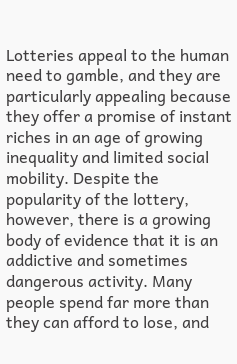Lotteries appeal to the human need to gamble, and they are particularly appealing because they offer a promise of instant riches in an age of growing inequality and limited social mobility. Despite the popularity of the lottery, however, there is a growing body of evidence that it is an addictive and sometimes dangerous activity. Many people spend far more than they can afford to lose, and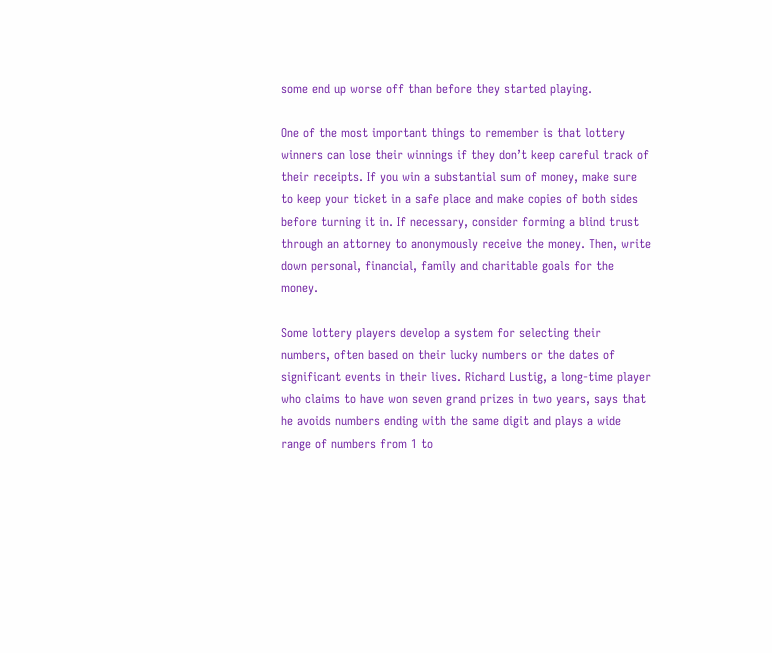some end up worse off than before they started playing.

One of the most important things to remember is that lottery winners can lose their winnings if they don’t keep careful track of their receipts. If you win a substantial sum of money, make sure to keep your ticket in a safe place and make copies of both sides before turning it in. If necessary, consider forming a blind trust through an attorney to anonymously receive the money. Then, write down personal, financial, family and charitable goals for the money.

Some lottery players develop a system for selecting their numbers, often based on their lucky numbers or the dates of significant events in their lives. Richard Lustig, a long-time player who claims to have won seven grand prizes in two years, says that he avoids numbers ending with the same digit and plays a wide range of numbers from 1 to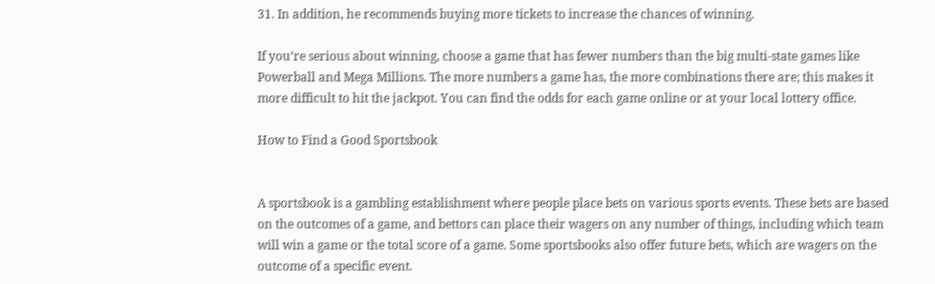31. In addition, he recommends buying more tickets to increase the chances of winning.

If you’re serious about winning, choose a game that has fewer numbers than the big multi-state games like Powerball and Mega Millions. The more numbers a game has, the more combinations there are; this makes it more difficult to hit the jackpot. You can find the odds for each game online or at your local lottery office.

How to Find a Good Sportsbook


A sportsbook is a gambling establishment where people place bets on various sports events. These bets are based on the outcomes of a game, and bettors can place their wagers on any number of things, including which team will win a game or the total score of a game. Some sportsbooks also offer future bets, which are wagers on the outcome of a specific event.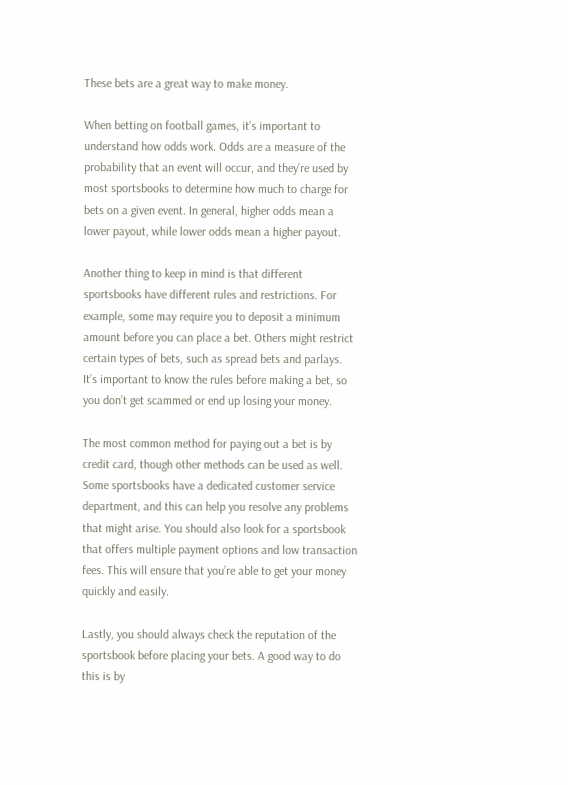These bets are a great way to make money.

When betting on football games, it’s important to understand how odds work. Odds are a measure of the probability that an event will occur, and they’re used by most sportsbooks to determine how much to charge for bets on a given event. In general, higher odds mean a lower payout, while lower odds mean a higher payout.

Another thing to keep in mind is that different sportsbooks have different rules and restrictions. For example, some may require you to deposit a minimum amount before you can place a bet. Others might restrict certain types of bets, such as spread bets and parlays. It’s important to know the rules before making a bet, so you don’t get scammed or end up losing your money.

The most common method for paying out a bet is by credit card, though other methods can be used as well. Some sportsbooks have a dedicated customer service department, and this can help you resolve any problems that might arise. You should also look for a sportsbook that offers multiple payment options and low transaction fees. This will ensure that you’re able to get your money quickly and easily.

Lastly, you should always check the reputation of the sportsbook before placing your bets. A good way to do this is by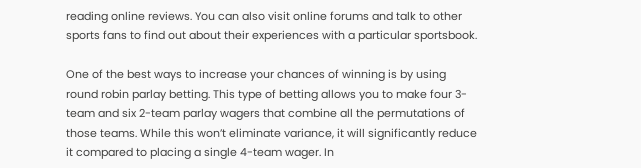reading online reviews. You can also visit online forums and talk to other sports fans to find out about their experiences with a particular sportsbook.

One of the best ways to increase your chances of winning is by using round robin parlay betting. This type of betting allows you to make four 3-team and six 2-team parlay wagers that combine all the permutations of those teams. While this won’t eliminate variance, it will significantly reduce it compared to placing a single 4-team wager. In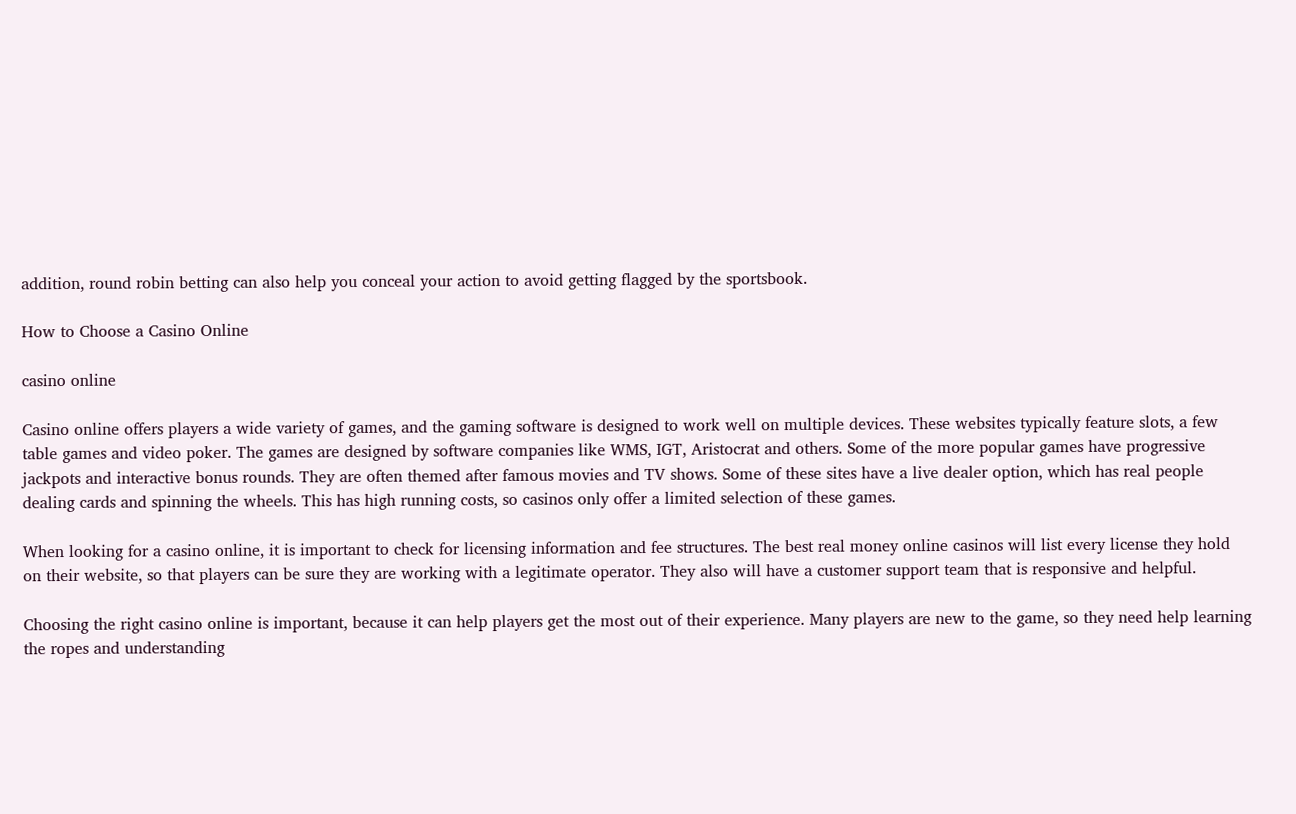addition, round robin betting can also help you conceal your action to avoid getting flagged by the sportsbook.

How to Choose a Casino Online

casino online

Casino online offers players a wide variety of games, and the gaming software is designed to work well on multiple devices. These websites typically feature slots, a few table games and video poker. The games are designed by software companies like WMS, IGT, Aristocrat and others. Some of the more popular games have progressive jackpots and interactive bonus rounds. They are often themed after famous movies and TV shows. Some of these sites have a live dealer option, which has real people dealing cards and spinning the wheels. This has high running costs, so casinos only offer a limited selection of these games.

When looking for a casino online, it is important to check for licensing information and fee structures. The best real money online casinos will list every license they hold on their website, so that players can be sure they are working with a legitimate operator. They also will have a customer support team that is responsive and helpful.

Choosing the right casino online is important, because it can help players get the most out of their experience. Many players are new to the game, so they need help learning the ropes and understanding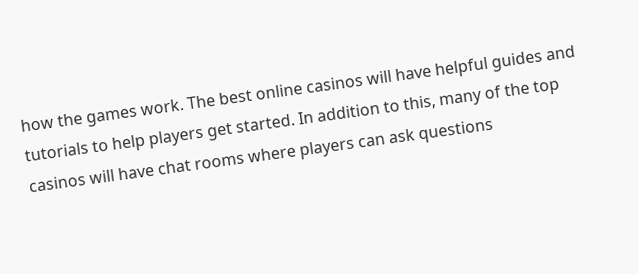how the games work. The best online casinos will have helpful guides and tutorials to help players get started. In addition to this, many of the top casinos will have chat rooms where players can ask questions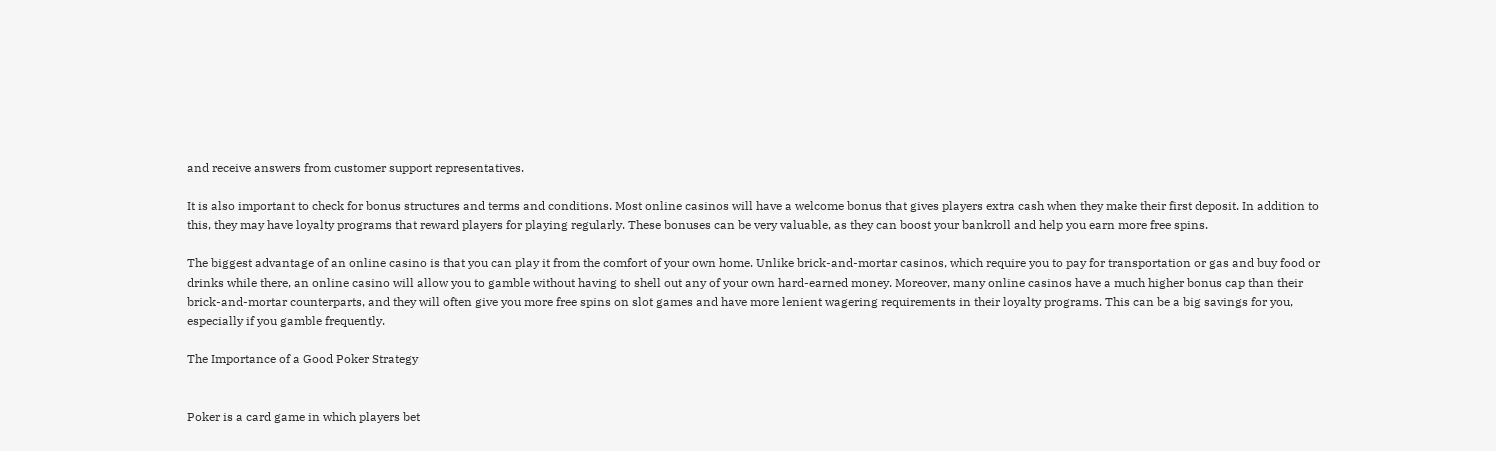and receive answers from customer support representatives.

It is also important to check for bonus structures and terms and conditions. Most online casinos will have a welcome bonus that gives players extra cash when they make their first deposit. In addition to this, they may have loyalty programs that reward players for playing regularly. These bonuses can be very valuable, as they can boost your bankroll and help you earn more free spins.

The biggest advantage of an online casino is that you can play it from the comfort of your own home. Unlike brick-and-mortar casinos, which require you to pay for transportation or gas and buy food or drinks while there, an online casino will allow you to gamble without having to shell out any of your own hard-earned money. Moreover, many online casinos have a much higher bonus cap than their brick-and-mortar counterparts, and they will often give you more free spins on slot games and have more lenient wagering requirements in their loyalty programs. This can be a big savings for you, especially if you gamble frequently.

The Importance of a Good Poker Strategy


Poker is a card game in which players bet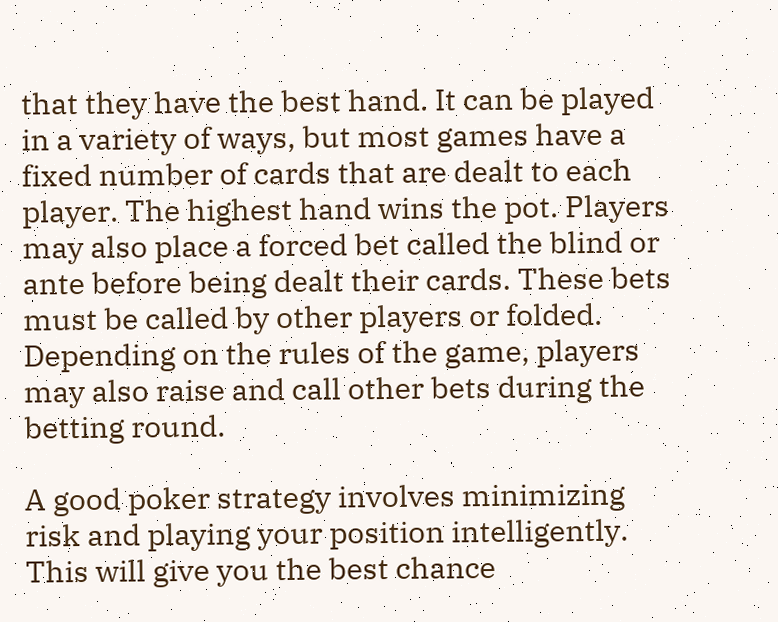that they have the best hand. It can be played in a variety of ways, but most games have a fixed number of cards that are dealt to each player. The highest hand wins the pot. Players may also place a forced bet called the blind or ante before being dealt their cards. These bets must be called by other players or folded. Depending on the rules of the game, players may also raise and call other bets during the betting round.

A good poker strategy involves minimizing risk and playing your position intelligently. This will give you the best chance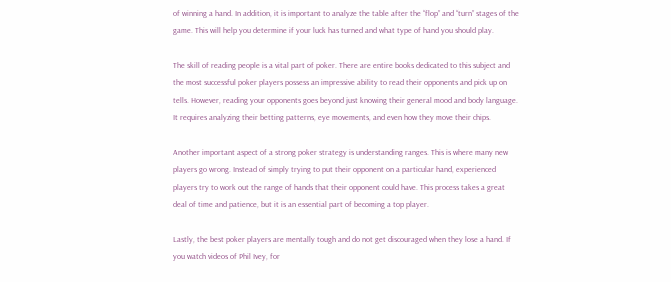of winning a hand. In addition, it is important to analyze the table after the “flop” and “turn” stages of the game. This will help you determine if your luck has turned and what type of hand you should play.

The skill of reading people is a vital part of poker. There are entire books dedicated to this subject and the most successful poker players possess an impressive ability to read their opponents and pick up on tells. However, reading your opponents goes beyond just knowing their general mood and body language. It requires analyzing their betting patterns, eye movements, and even how they move their chips.

Another important aspect of a strong poker strategy is understanding ranges. This is where many new players go wrong. Instead of simply trying to put their opponent on a particular hand, experienced players try to work out the range of hands that their opponent could have. This process takes a great deal of time and patience, but it is an essential part of becoming a top player.

Lastly, the best poker players are mentally tough and do not get discouraged when they lose a hand. If you watch videos of Phil Ivey, for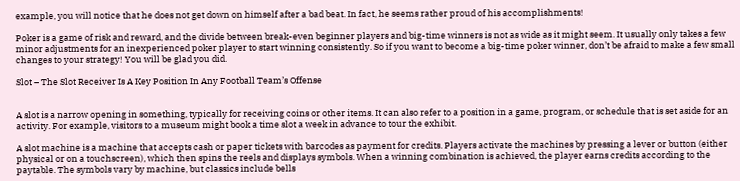example, you will notice that he does not get down on himself after a bad beat. In fact, he seems rather proud of his accomplishments!

Poker is a game of risk and reward, and the divide between break-even beginner players and big-time winners is not as wide as it might seem. It usually only takes a few minor adjustments for an inexperienced poker player to start winning consistently. So if you want to become a big-time poker winner, don’t be afraid to make a few small changes to your strategy! You will be glad you did.

Slot – The Slot Receiver Is A Key Position In Any Football Team’s Offense


A slot is a narrow opening in something, typically for receiving coins or other items. It can also refer to a position in a game, program, or schedule that is set aside for an activity. For example, visitors to a museum might book a time slot a week in advance to tour the exhibit.

A slot machine is a machine that accepts cash or paper tickets with barcodes as payment for credits. Players activate the machines by pressing a lever or button (either physical or on a touchscreen), which then spins the reels and displays symbols. When a winning combination is achieved, the player earns credits according to the paytable. The symbols vary by machine, but classics include bells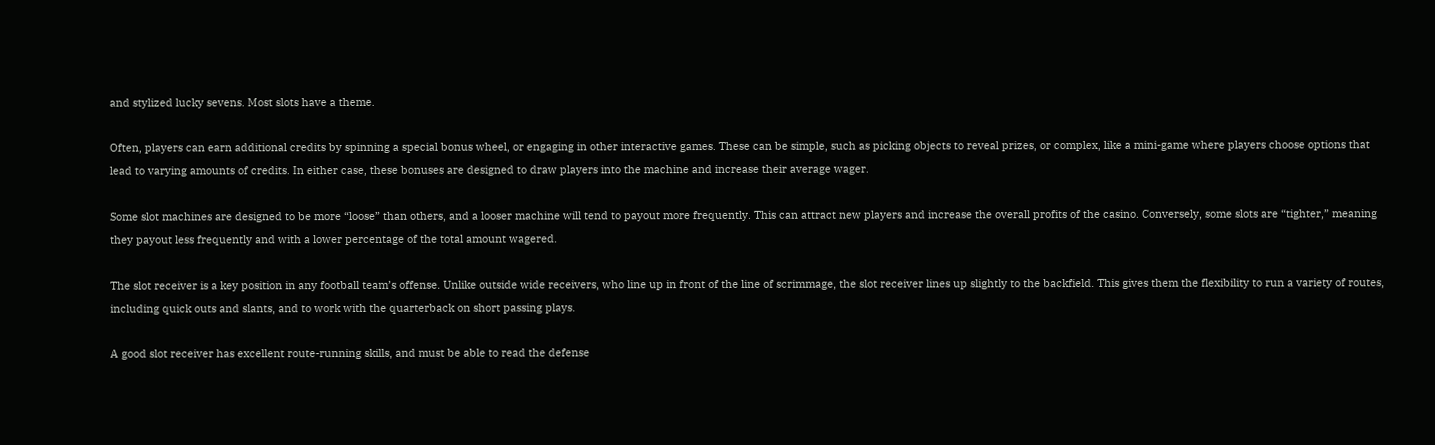and stylized lucky sevens. Most slots have a theme.

Often, players can earn additional credits by spinning a special bonus wheel, or engaging in other interactive games. These can be simple, such as picking objects to reveal prizes, or complex, like a mini-game where players choose options that lead to varying amounts of credits. In either case, these bonuses are designed to draw players into the machine and increase their average wager.

Some slot machines are designed to be more “loose” than others, and a looser machine will tend to payout more frequently. This can attract new players and increase the overall profits of the casino. Conversely, some slots are “tighter,” meaning they payout less frequently and with a lower percentage of the total amount wagered.

The slot receiver is a key position in any football team’s offense. Unlike outside wide receivers, who line up in front of the line of scrimmage, the slot receiver lines up slightly to the backfield. This gives them the flexibility to run a variety of routes, including quick outs and slants, and to work with the quarterback on short passing plays.

A good slot receiver has excellent route-running skills, and must be able to read the defense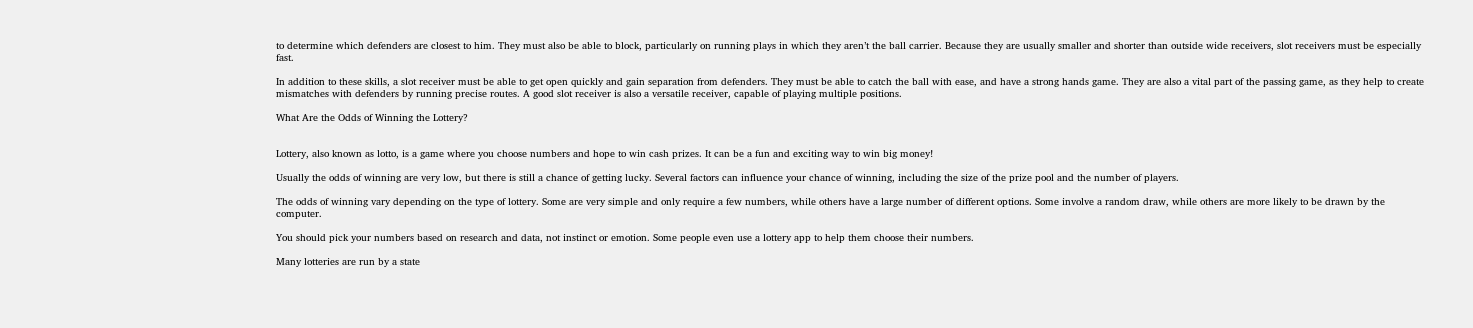to determine which defenders are closest to him. They must also be able to block, particularly on running plays in which they aren’t the ball carrier. Because they are usually smaller and shorter than outside wide receivers, slot receivers must be especially fast.

In addition to these skills, a slot receiver must be able to get open quickly and gain separation from defenders. They must be able to catch the ball with ease, and have a strong hands game. They are also a vital part of the passing game, as they help to create mismatches with defenders by running precise routes. A good slot receiver is also a versatile receiver, capable of playing multiple positions.

What Are the Odds of Winning the Lottery?


Lottery, also known as lotto, is a game where you choose numbers and hope to win cash prizes. It can be a fun and exciting way to win big money!

Usually the odds of winning are very low, but there is still a chance of getting lucky. Several factors can influence your chance of winning, including the size of the prize pool and the number of players.

The odds of winning vary depending on the type of lottery. Some are very simple and only require a few numbers, while others have a large number of different options. Some involve a random draw, while others are more likely to be drawn by the computer.

You should pick your numbers based on research and data, not instinct or emotion. Some people even use a lottery app to help them choose their numbers.

Many lotteries are run by a state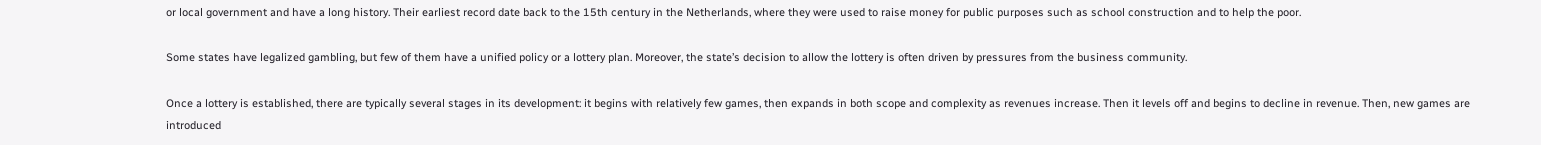or local government and have a long history. Their earliest record date back to the 15th century in the Netherlands, where they were used to raise money for public purposes such as school construction and to help the poor.

Some states have legalized gambling, but few of them have a unified policy or a lottery plan. Moreover, the state’s decision to allow the lottery is often driven by pressures from the business community.

Once a lottery is established, there are typically several stages in its development: it begins with relatively few games, then expands in both scope and complexity as revenues increase. Then it levels off and begins to decline in revenue. Then, new games are introduced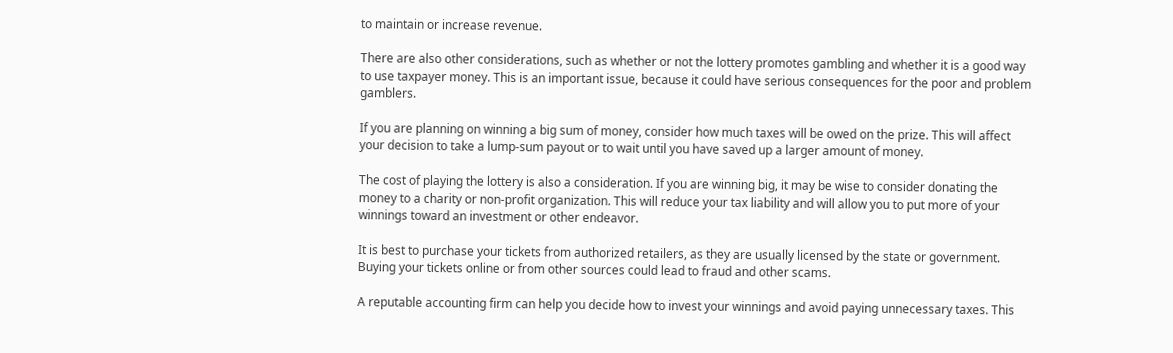to maintain or increase revenue.

There are also other considerations, such as whether or not the lottery promotes gambling and whether it is a good way to use taxpayer money. This is an important issue, because it could have serious consequences for the poor and problem gamblers.

If you are planning on winning a big sum of money, consider how much taxes will be owed on the prize. This will affect your decision to take a lump-sum payout or to wait until you have saved up a larger amount of money.

The cost of playing the lottery is also a consideration. If you are winning big, it may be wise to consider donating the money to a charity or non-profit organization. This will reduce your tax liability and will allow you to put more of your winnings toward an investment or other endeavor.

It is best to purchase your tickets from authorized retailers, as they are usually licensed by the state or government. Buying your tickets online or from other sources could lead to fraud and other scams.

A reputable accounting firm can help you decide how to invest your winnings and avoid paying unnecessary taxes. This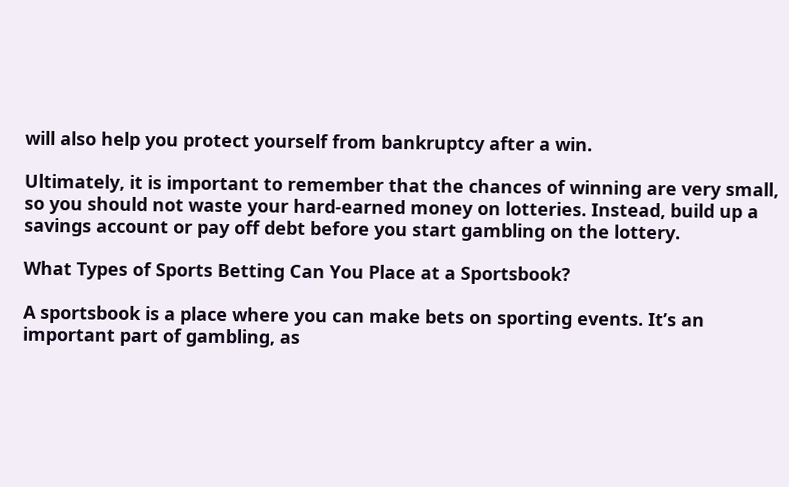will also help you protect yourself from bankruptcy after a win.

Ultimately, it is important to remember that the chances of winning are very small, so you should not waste your hard-earned money on lotteries. Instead, build up a savings account or pay off debt before you start gambling on the lottery.

What Types of Sports Betting Can You Place at a Sportsbook?

A sportsbook is a place where you can make bets on sporting events. It’s an important part of gambling, as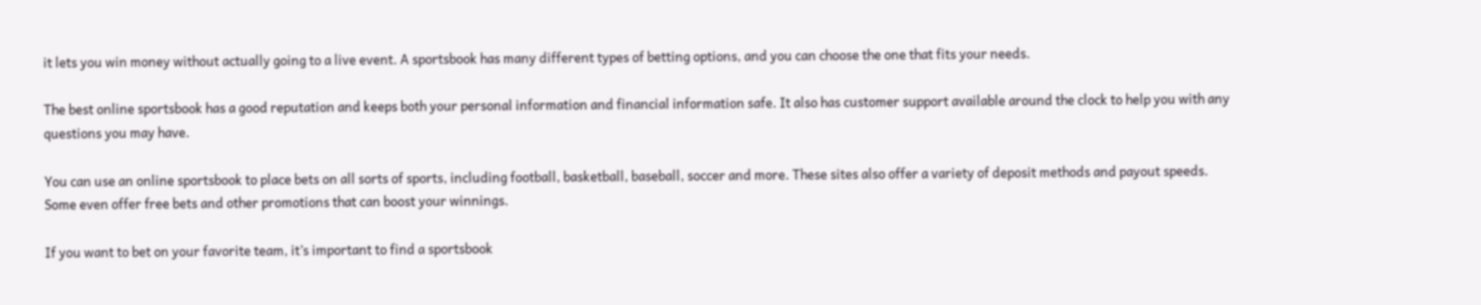it lets you win money without actually going to a live event. A sportsbook has many different types of betting options, and you can choose the one that fits your needs.

The best online sportsbook has a good reputation and keeps both your personal information and financial information safe. It also has customer support available around the clock to help you with any questions you may have.

You can use an online sportsbook to place bets on all sorts of sports, including football, basketball, baseball, soccer and more. These sites also offer a variety of deposit methods and payout speeds. Some even offer free bets and other promotions that can boost your winnings.

If you want to bet on your favorite team, it’s important to find a sportsbook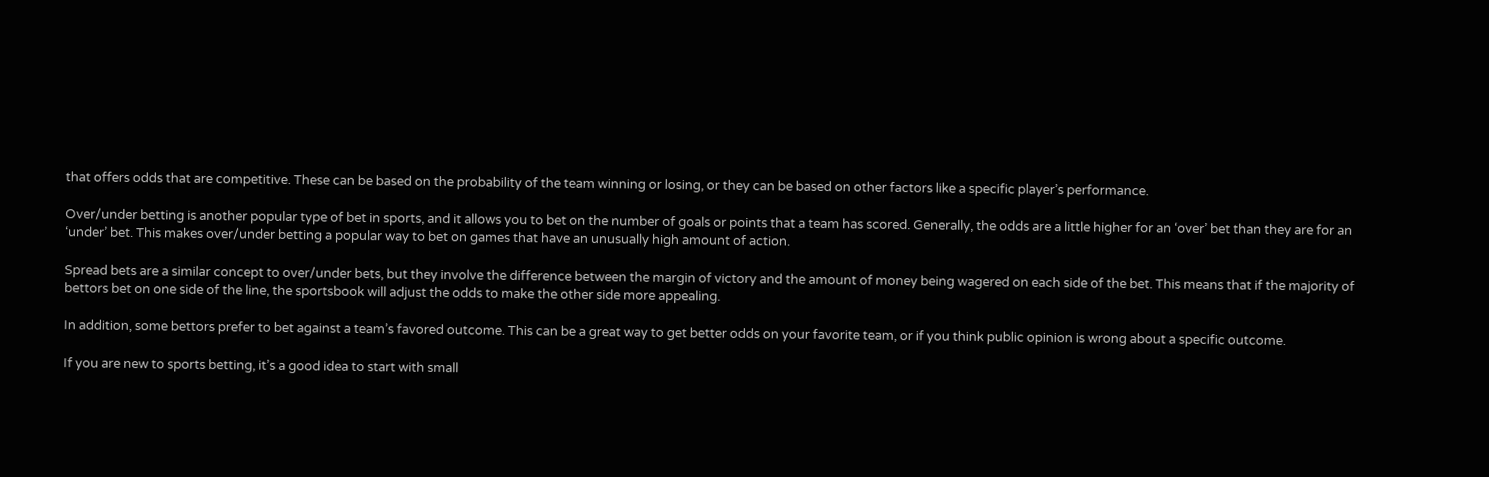that offers odds that are competitive. These can be based on the probability of the team winning or losing, or they can be based on other factors like a specific player’s performance.

Over/under betting is another popular type of bet in sports, and it allows you to bet on the number of goals or points that a team has scored. Generally, the odds are a little higher for an ‘over’ bet than they are for an ‘under’ bet. This makes over/under betting a popular way to bet on games that have an unusually high amount of action.

Spread bets are a similar concept to over/under bets, but they involve the difference between the margin of victory and the amount of money being wagered on each side of the bet. This means that if the majority of bettors bet on one side of the line, the sportsbook will adjust the odds to make the other side more appealing.

In addition, some bettors prefer to bet against a team’s favored outcome. This can be a great way to get better odds on your favorite team, or if you think public opinion is wrong about a specific outcome.

If you are new to sports betting, it’s a good idea to start with small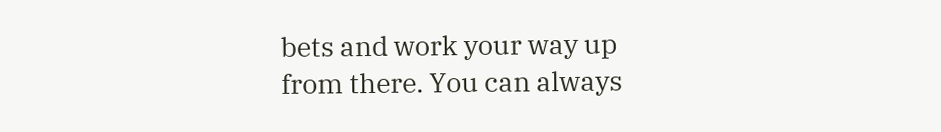bets and work your way up from there. You can always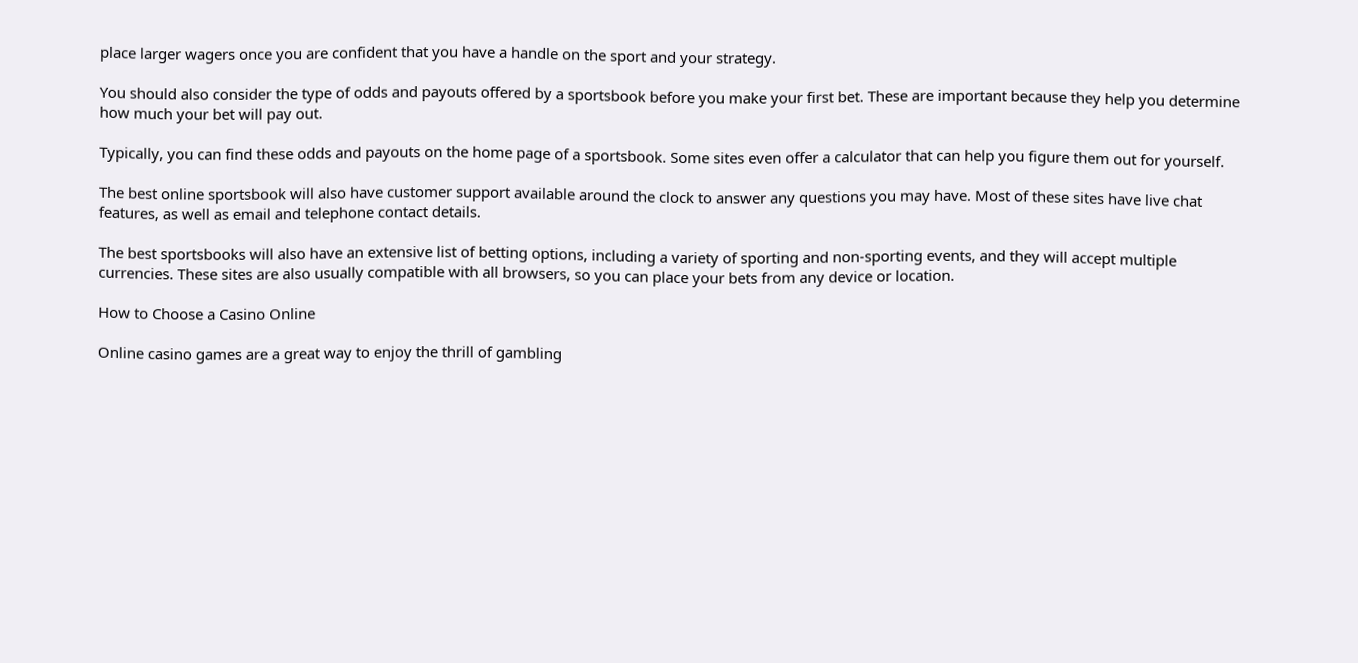place larger wagers once you are confident that you have a handle on the sport and your strategy.

You should also consider the type of odds and payouts offered by a sportsbook before you make your first bet. These are important because they help you determine how much your bet will pay out.

Typically, you can find these odds and payouts on the home page of a sportsbook. Some sites even offer a calculator that can help you figure them out for yourself.

The best online sportsbook will also have customer support available around the clock to answer any questions you may have. Most of these sites have live chat features, as well as email and telephone contact details.

The best sportsbooks will also have an extensive list of betting options, including a variety of sporting and non-sporting events, and they will accept multiple currencies. These sites are also usually compatible with all browsers, so you can place your bets from any device or location.

How to Choose a Casino Online

Online casino games are a great way to enjoy the thrill of gambling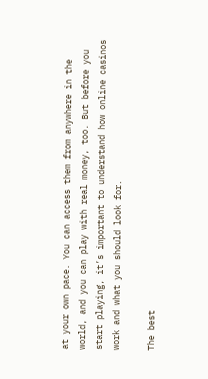at your own pace. You can access them from anywhere in the world, and you can play with real money, too. But before you start playing, it’s important to understand how online casinos work and what you should look for.

The best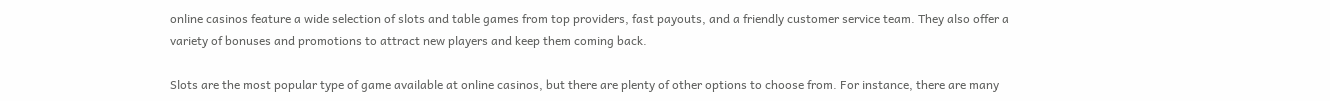online casinos feature a wide selection of slots and table games from top providers, fast payouts, and a friendly customer service team. They also offer a variety of bonuses and promotions to attract new players and keep them coming back.

Slots are the most popular type of game available at online casinos, but there are plenty of other options to choose from. For instance, there are many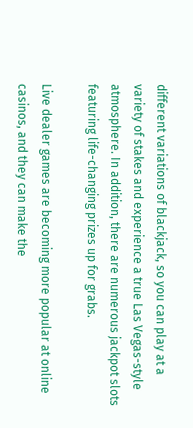different variations of blackjack, so you can play at a variety of stakes and experience a true Las Vegas-style atmosphere. In addition, there are numerous jackpot slots featuring life-changing prizes up for grabs.

Live dealer games are becoming more popular at online casinos, and they can make the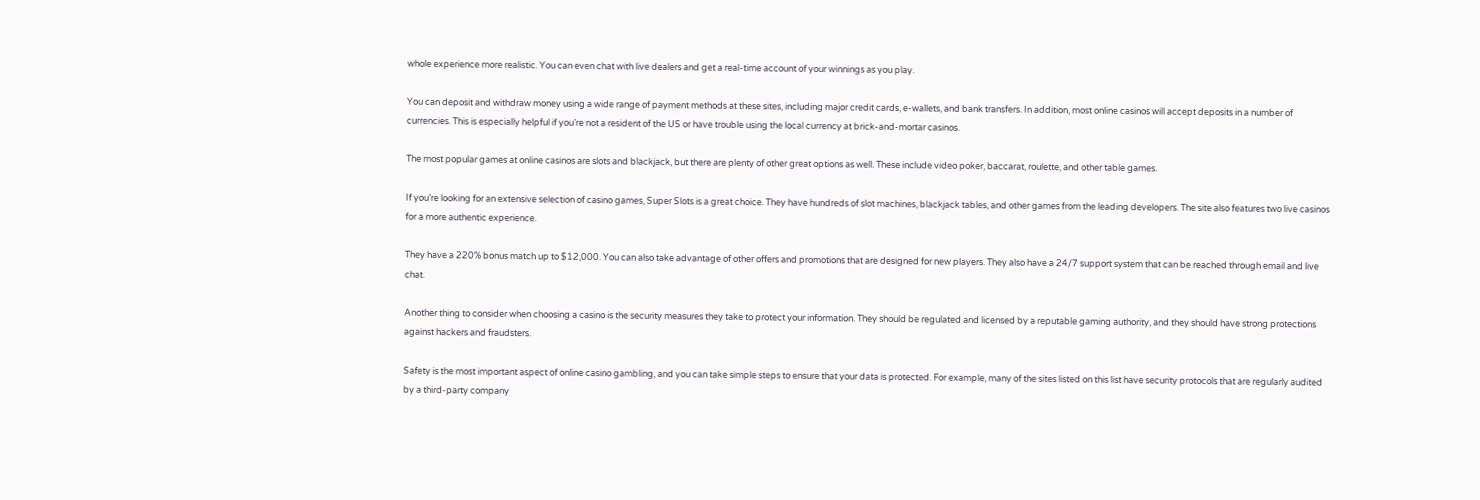whole experience more realistic. You can even chat with live dealers and get a real-time account of your winnings as you play.

You can deposit and withdraw money using a wide range of payment methods at these sites, including major credit cards, e-wallets, and bank transfers. In addition, most online casinos will accept deposits in a number of currencies. This is especially helpful if you’re not a resident of the US or have trouble using the local currency at brick-and-mortar casinos.

The most popular games at online casinos are slots and blackjack, but there are plenty of other great options as well. These include video poker, baccarat, roulette, and other table games.

If you’re looking for an extensive selection of casino games, Super Slots is a great choice. They have hundreds of slot machines, blackjack tables, and other games from the leading developers. The site also features two live casinos for a more authentic experience.

They have a 220% bonus match up to $12,000. You can also take advantage of other offers and promotions that are designed for new players. They also have a 24/7 support system that can be reached through email and live chat.

Another thing to consider when choosing a casino is the security measures they take to protect your information. They should be regulated and licensed by a reputable gaming authority, and they should have strong protections against hackers and fraudsters.

Safety is the most important aspect of online casino gambling, and you can take simple steps to ensure that your data is protected. For example, many of the sites listed on this list have security protocols that are regularly audited by a third-party company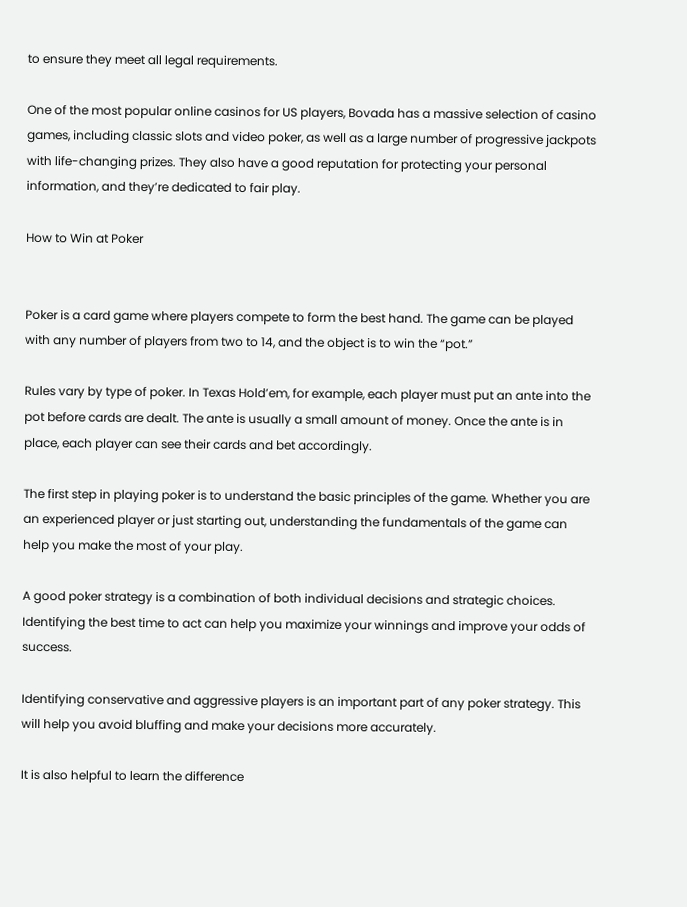to ensure they meet all legal requirements.

One of the most popular online casinos for US players, Bovada has a massive selection of casino games, including classic slots and video poker, as well as a large number of progressive jackpots with life-changing prizes. They also have a good reputation for protecting your personal information, and they’re dedicated to fair play.

How to Win at Poker


Poker is a card game where players compete to form the best hand. The game can be played with any number of players from two to 14, and the object is to win the “pot.”

Rules vary by type of poker. In Texas Hold’em, for example, each player must put an ante into the pot before cards are dealt. The ante is usually a small amount of money. Once the ante is in place, each player can see their cards and bet accordingly.

The first step in playing poker is to understand the basic principles of the game. Whether you are an experienced player or just starting out, understanding the fundamentals of the game can help you make the most of your play.

A good poker strategy is a combination of both individual decisions and strategic choices. Identifying the best time to act can help you maximize your winnings and improve your odds of success.

Identifying conservative and aggressive players is an important part of any poker strategy. This will help you avoid bluffing and make your decisions more accurately.

It is also helpful to learn the difference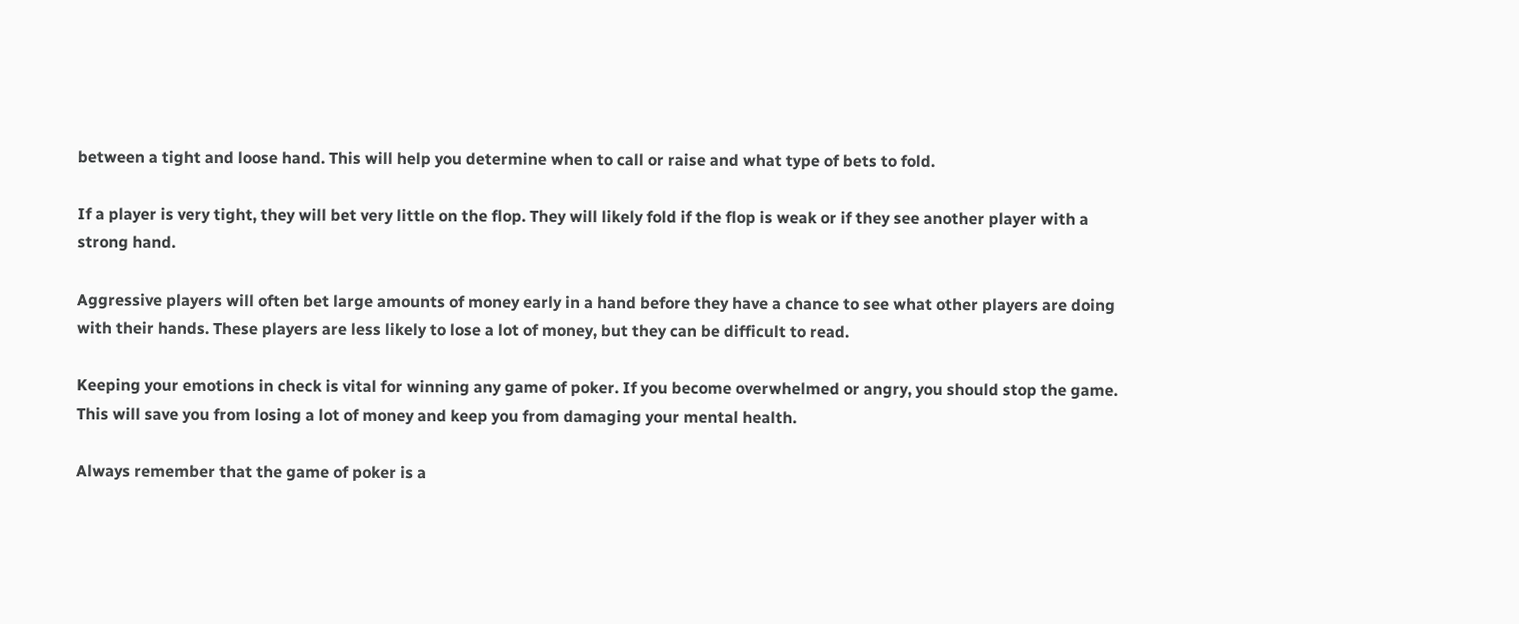between a tight and loose hand. This will help you determine when to call or raise and what type of bets to fold.

If a player is very tight, they will bet very little on the flop. They will likely fold if the flop is weak or if they see another player with a strong hand.

Aggressive players will often bet large amounts of money early in a hand before they have a chance to see what other players are doing with their hands. These players are less likely to lose a lot of money, but they can be difficult to read.

Keeping your emotions in check is vital for winning any game of poker. If you become overwhelmed or angry, you should stop the game. This will save you from losing a lot of money and keep you from damaging your mental health.

Always remember that the game of poker is a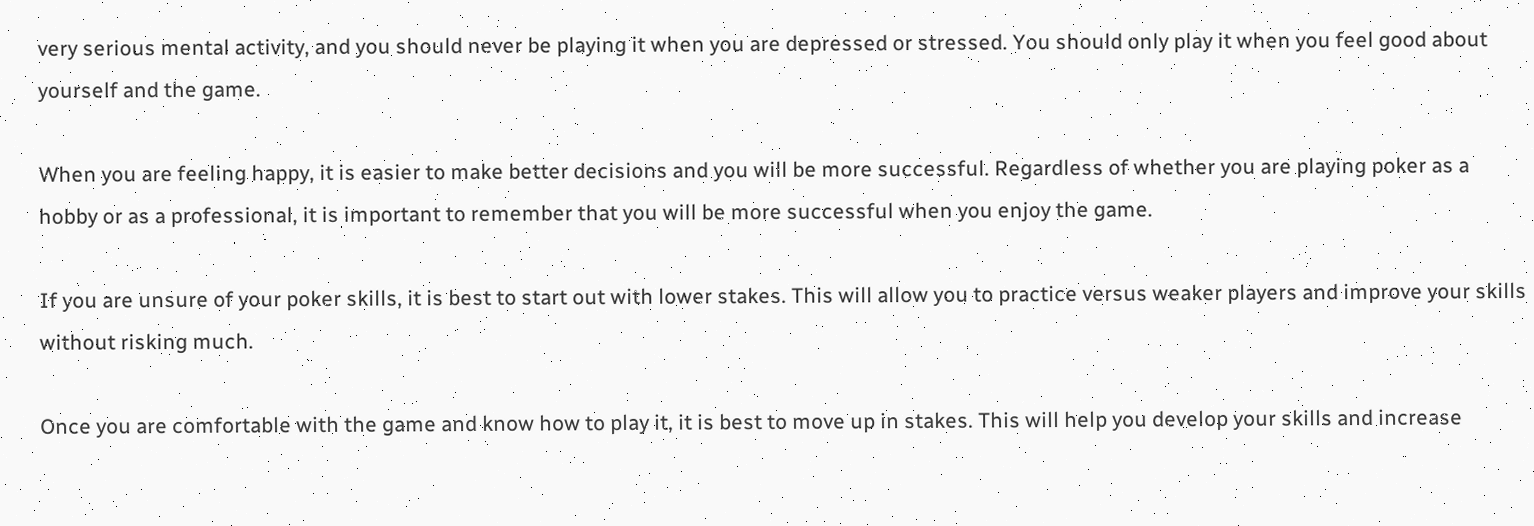very serious mental activity, and you should never be playing it when you are depressed or stressed. You should only play it when you feel good about yourself and the game.

When you are feeling happy, it is easier to make better decisions and you will be more successful. Regardless of whether you are playing poker as a hobby or as a professional, it is important to remember that you will be more successful when you enjoy the game.

If you are unsure of your poker skills, it is best to start out with lower stakes. This will allow you to practice versus weaker players and improve your skills without risking much.

Once you are comfortable with the game and know how to play it, it is best to move up in stakes. This will help you develop your skills and increase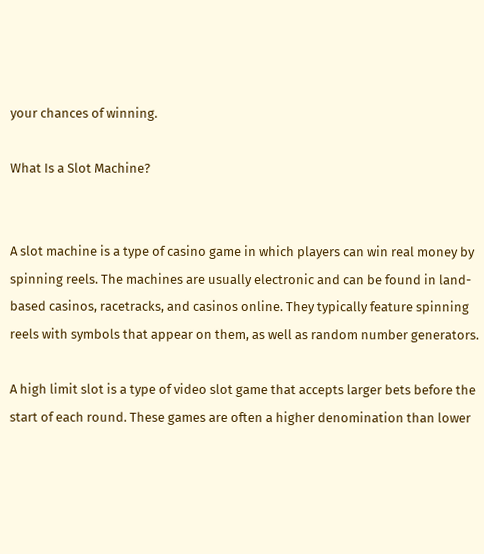your chances of winning.

What Is a Slot Machine?


A slot machine is a type of casino game in which players can win real money by spinning reels. The machines are usually electronic and can be found in land-based casinos, racetracks, and casinos online. They typically feature spinning reels with symbols that appear on them, as well as random number generators.

A high limit slot is a type of video slot game that accepts larger bets before the start of each round. These games are often a higher denomination than lower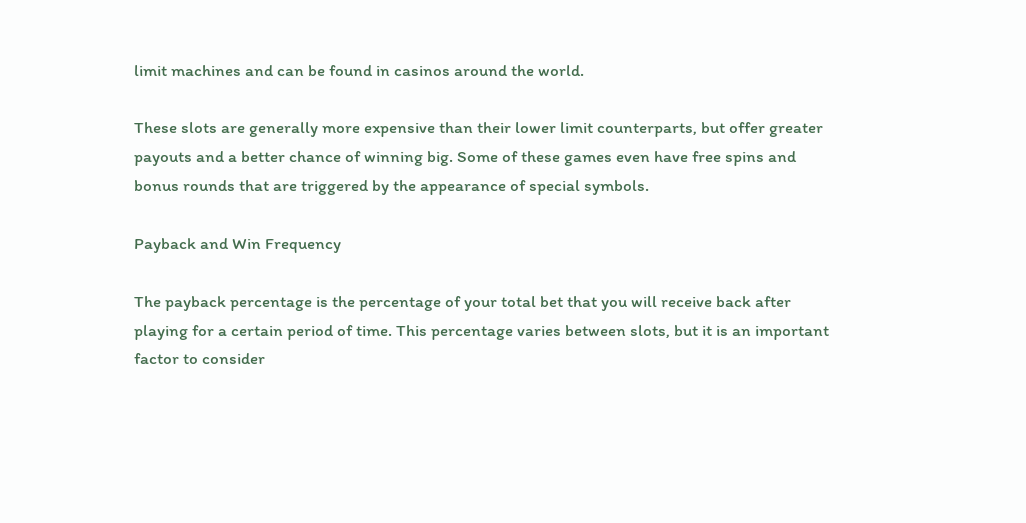limit machines and can be found in casinos around the world.

These slots are generally more expensive than their lower limit counterparts, but offer greater payouts and a better chance of winning big. Some of these games even have free spins and bonus rounds that are triggered by the appearance of special symbols.

Payback and Win Frequency

The payback percentage is the percentage of your total bet that you will receive back after playing for a certain period of time. This percentage varies between slots, but it is an important factor to consider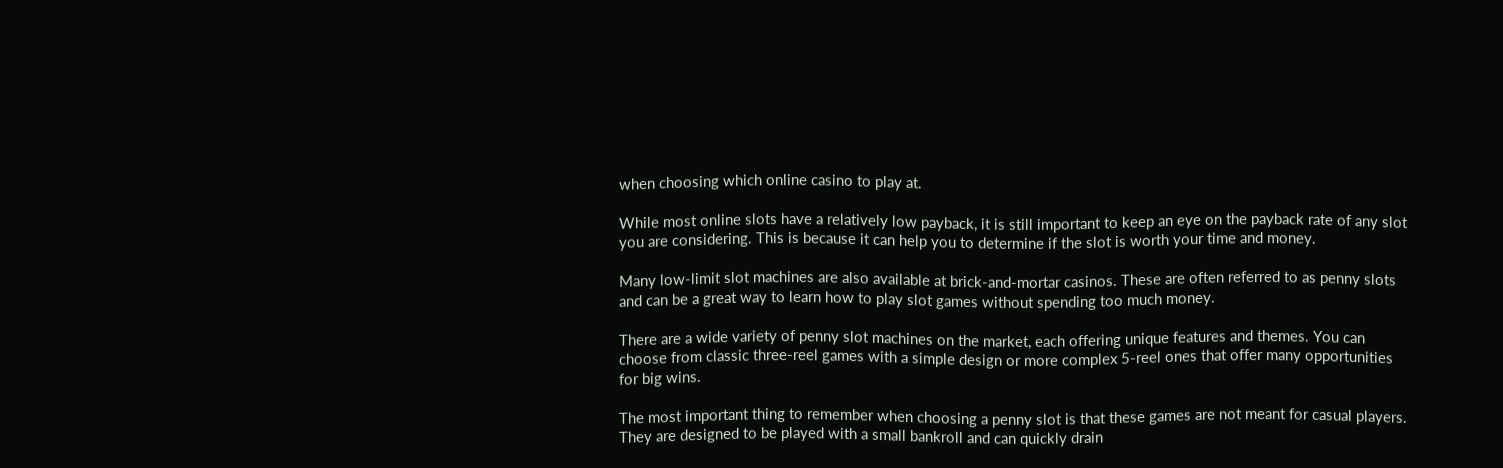when choosing which online casino to play at.

While most online slots have a relatively low payback, it is still important to keep an eye on the payback rate of any slot you are considering. This is because it can help you to determine if the slot is worth your time and money.

Many low-limit slot machines are also available at brick-and-mortar casinos. These are often referred to as penny slots and can be a great way to learn how to play slot games without spending too much money.

There are a wide variety of penny slot machines on the market, each offering unique features and themes. You can choose from classic three-reel games with a simple design or more complex 5-reel ones that offer many opportunities for big wins.

The most important thing to remember when choosing a penny slot is that these games are not meant for casual players. They are designed to be played with a small bankroll and can quickly drain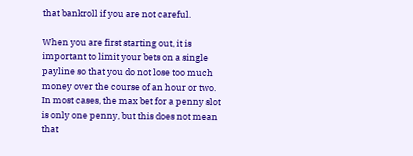that bankroll if you are not careful.

When you are first starting out, it is important to limit your bets on a single payline so that you do not lose too much money over the course of an hour or two. In most cases, the max bet for a penny slot is only one penny, but this does not mean that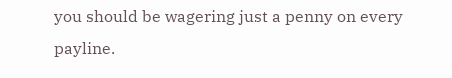you should be wagering just a penny on every payline.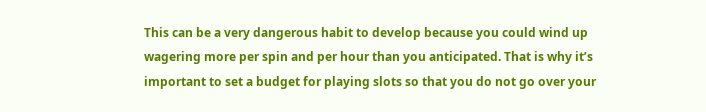This can be a very dangerous habit to develop because you could wind up wagering more per spin and per hour than you anticipated. That is why it’s important to set a budget for playing slots so that you do not go over your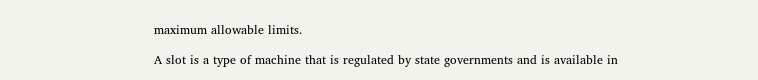maximum allowable limits.

A slot is a type of machine that is regulated by state governments and is available in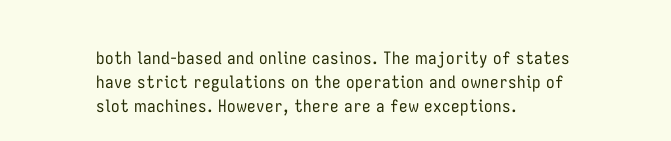both land-based and online casinos. The majority of states have strict regulations on the operation and ownership of slot machines. However, there are a few exceptions.